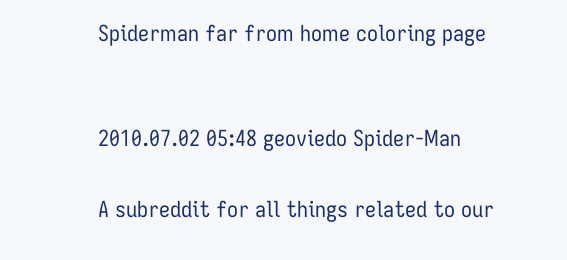Spiderman far from home coloring page


2010.07.02 05:48 geoviedo Spider-Man

A subreddit for all things related to our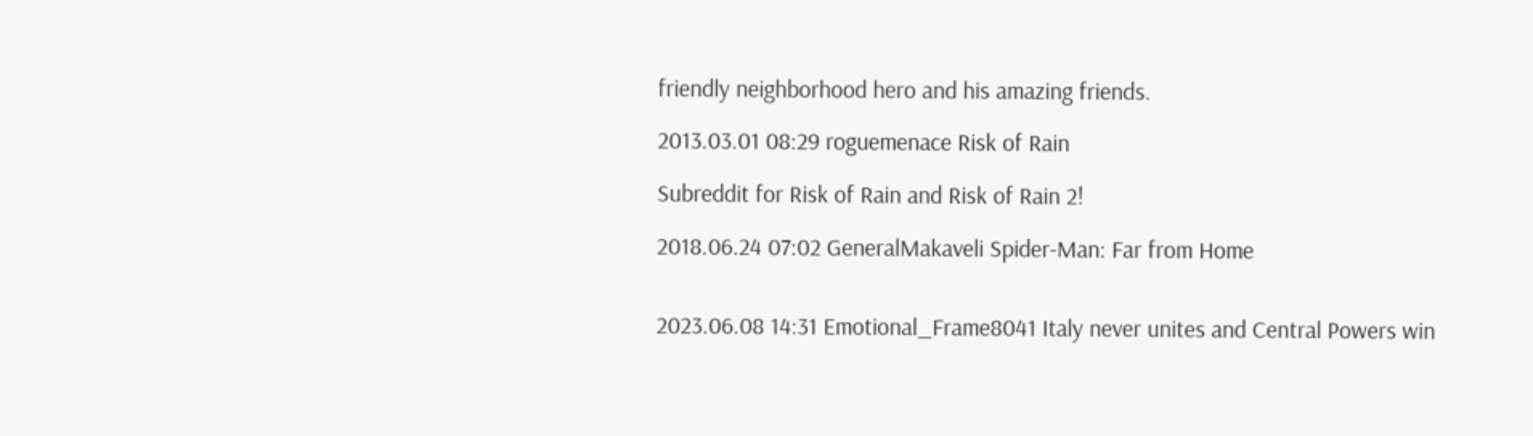friendly neighborhood hero and his amazing friends.

2013.03.01 08:29 roguemenace Risk of Rain

Subreddit for Risk of Rain and Risk of Rain 2!

2018.06.24 07:02 GeneralMakaveli Spider-Man: Far from Home


2023.06.08 14:31 Emotional_Frame8041 Italy never unites and Central Powers win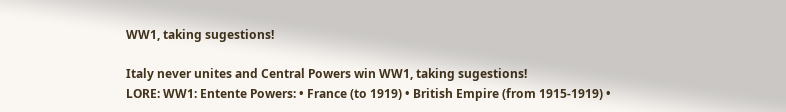WW1, taking sugestions!

Italy never unites and Central Powers win WW1, taking sugestions!
LORE: WW1: Entente Powers: • France (to 1919) • British Empire (from 1915-1919) •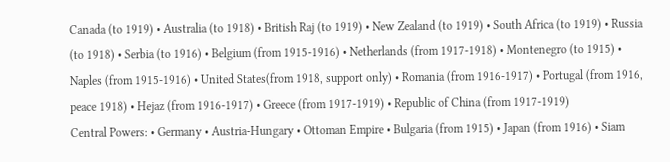Canada (to 1919) • Australia (to 1918) • British Raj (to 1919) • New Zealand (to 1919) • South Africa (to 1919) • Russia (to 1918) • Serbia (to 1916) • Belgium (from 1915-1916) • Netherlands (from 1917-1918) • Montenegro (to 1915) • Naples (from 1915-1916) • United States(from 1918, support only) • Romania (from 1916-1917) • Portugal (from 1916, peace 1918) • Hejaz (from 1916-1917) • Greece (from 1917-1919) • Republic of China (from 1917-1919)
Central Powers: • Germany • Austria-Hungary • Ottoman Empire • Bulgaria (from 1915) • Japan (from 1916) • Siam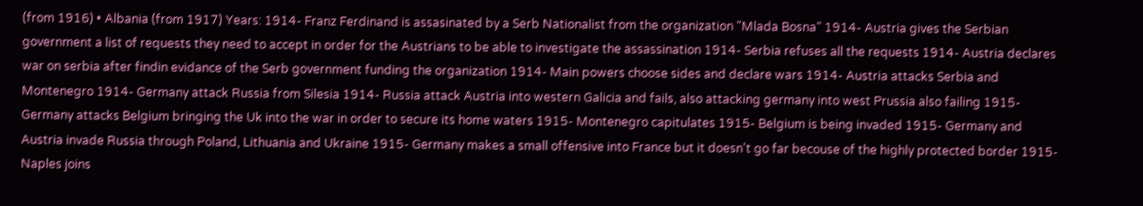(from 1916) • Albania (from 1917) Years: 1914- Franz Ferdinand is assasinated by a Serb Nationalist from the organization "Mlada Bosna" 1914- Austria gives the Serbian government a list of requests they need to accept in order for the Austrians to be able to investigate the assassination 1914- Serbia refuses all the requests 1914- Austria declares war on serbia after findin evidance of the Serb government funding the organization 1914- Main powers choose sides and declare wars 1914- Austria attacks Serbia and Montenegro 1914- Germany attack Russia from Silesia 1914- Russia attack Austria into western Galicia and fails, also attacking germany into west Prussia also failing 1915- Germany attacks Belgium bringing the Uk into the war in order to secure its home waters 1915- Montenegro capitulates 1915- Belgium is being invaded 1915- Germany and Austria invade Russia through Poland, Lithuania and Ukraine 1915- Germany makes a small offensive into France but it doesn't go far becouse of the highly protected border 1915- Naples joins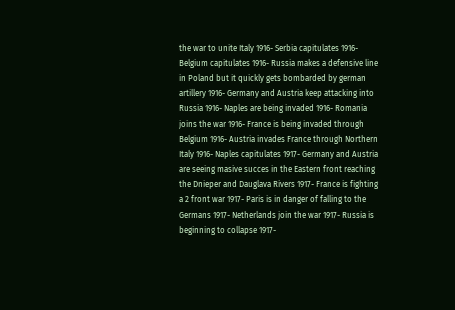the war to unite Italy 1916- Serbia capitulates 1916- Belgium capitulates 1916- Russia makes a defensive line in Poland but it quickly gets bombarded by german artillery 1916- Germany and Austria keep attacking into Russia 1916- Naples are being invaded 1916- Romania joins the war 1916- France is being invaded through Belgium 1916- Austria invades France through Northern Italy 1916- Naples capitulates 1917- Germany and Austria are seeing masive succes in the Eastern front reaching the Dnieper and Dauglava Rivers 1917- France is fighting a 2 front war 1917- Paris is in danger of falling to the Germans 1917- Netherlands join the war 1917- Russia is beginning to collapse 1917-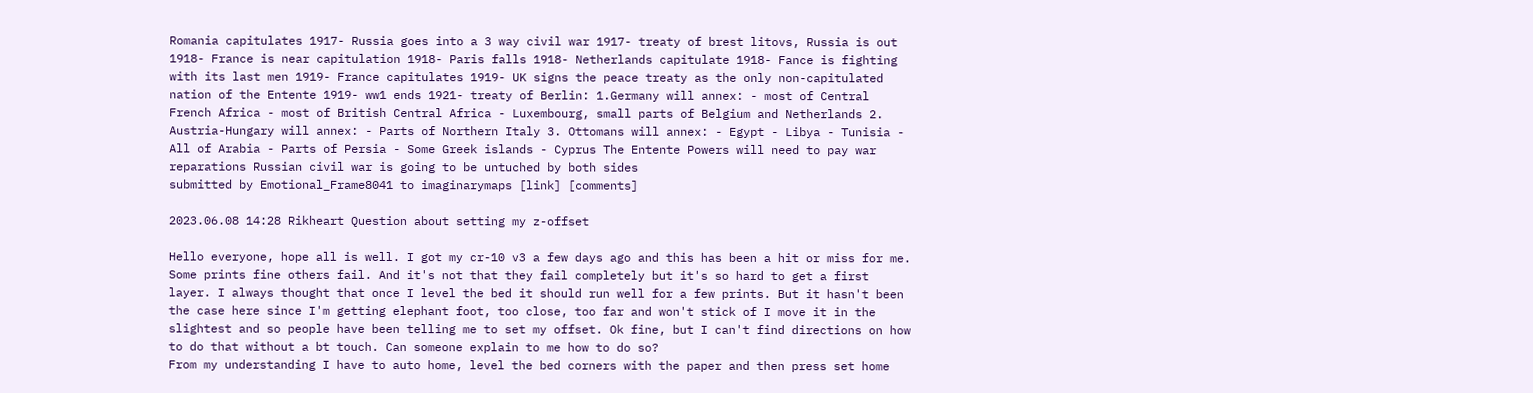Romania capitulates 1917- Russia goes into a 3 way civil war 1917- treaty of brest litovs, Russia is out 1918- France is near capitulation 1918- Paris falls 1918- Netherlands capitulate 1918- Fance is fighting with its last men 1919- France capitulates 1919- UK signs the peace treaty as the only non-capitulated nation of the Entente 1919- ww1 ends 1921- treaty of Berlin: 1.Germany will annex: - most of Central French Africa - most of British Central Africa - Luxembourg, small parts of Belgium and Netherlands 2. Austria-Hungary will annex: - Parts of Northern Italy 3. Ottomans will annex: - Egypt - Libya - Tunisia - All of Arabia - Parts of Persia - Some Greek islands - Cyprus The Entente Powers will need to pay war reparations Russian civil war is going to be untuched by both sides
submitted by Emotional_Frame8041 to imaginarymaps [link] [comments]

2023.06.08 14:28 Rikheart Question about setting my z-offset

Hello everyone, hope all is well. I got my cr-10 v3 a few days ago and this has been a hit or miss for me. Some prints fine others fail. And it's not that they fail completely but it's so hard to get a first layer. I always thought that once I level the bed it should run well for a few prints. But it hasn't been the case here since I'm getting elephant foot, too close, too far and won't stick of I move it in the slightest and so people have been telling me to set my offset. Ok fine, but I can't find directions on how to do that without a bt touch. Can someone explain to me how to do so?
From my understanding I have to auto home, level the bed corners with the paper and then press set home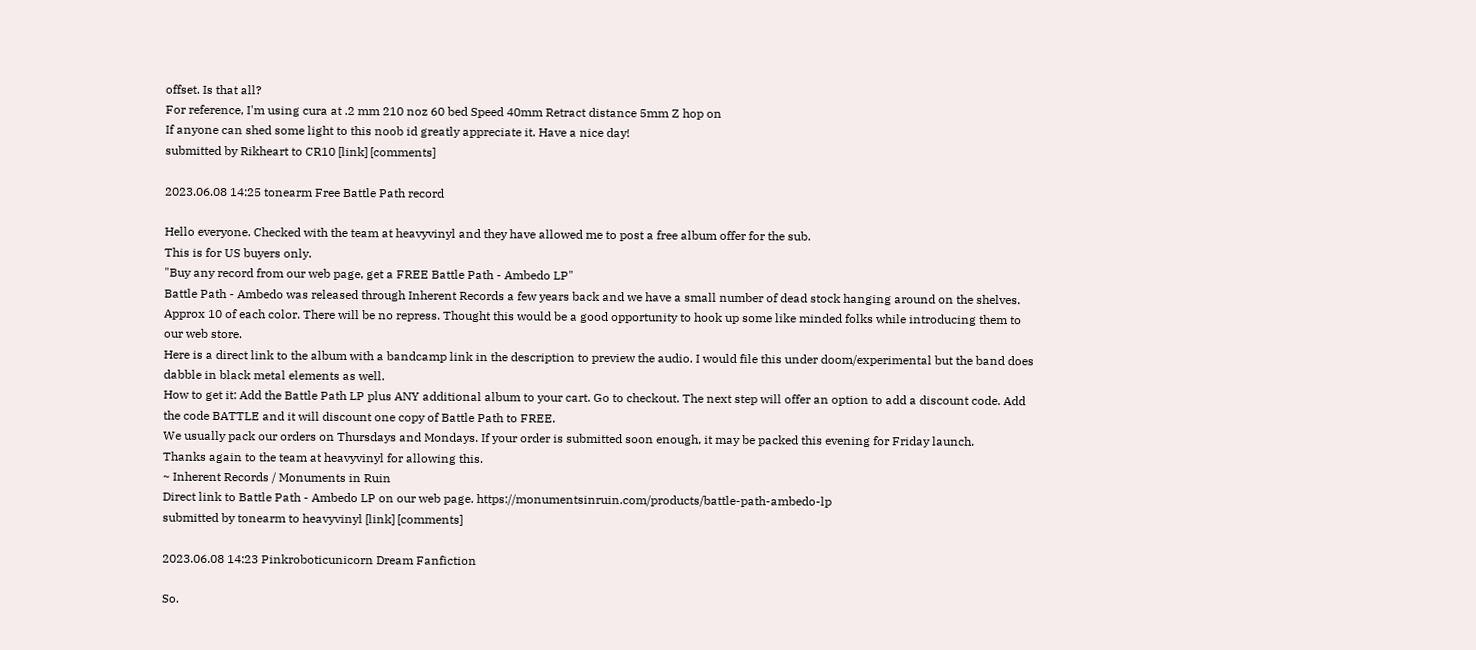offset. Is that all?
For reference, I'm using cura at .2 mm 210 noz 60 bed Speed 40mm Retract distance 5mm Z hop on
If anyone can shed some light to this noob id greatly appreciate it. Have a nice day!
submitted by Rikheart to CR10 [link] [comments]

2023.06.08 14:25 tonearm Free Battle Path record

Hello everyone. Checked with the team at heavyvinyl and they have allowed me to post a free album offer for the sub.
This is for US buyers only.
"Buy any record from our web page, get a FREE Battle Path - Ambedo LP"
Battle Path - Ambedo was released through Inherent Records a few years back and we have a small number of dead stock hanging around on the shelves. Approx 10 of each color. There will be no repress. Thought this would be a good opportunity to hook up some like minded folks while introducing them to our web store.
Here is a direct link to the album with a bandcamp link in the description to preview the audio. I would file this under doom/experimental but the band does dabble in black metal elements as well.
How to get it: Add the Battle Path LP plus ANY additional album to your cart. Go to checkout. The next step will offer an option to add a discount code. Add the code BATTLE and it will discount one copy of Battle Path to FREE.
We usually pack our orders on Thursdays and Mondays. If your order is submitted soon enough, it may be packed this evening for Friday launch.
Thanks again to the team at heavyvinyl for allowing this.
~ Inherent Records / Monuments in Ruin
Direct link to Battle Path - Ambedo LP on our web page. https://monumentsinruin.com/products/battle-path-ambedo-lp
submitted by tonearm to heavyvinyl [link] [comments]

2023.06.08 14:23 Pinkroboticunicorn Dream Fanfiction

So.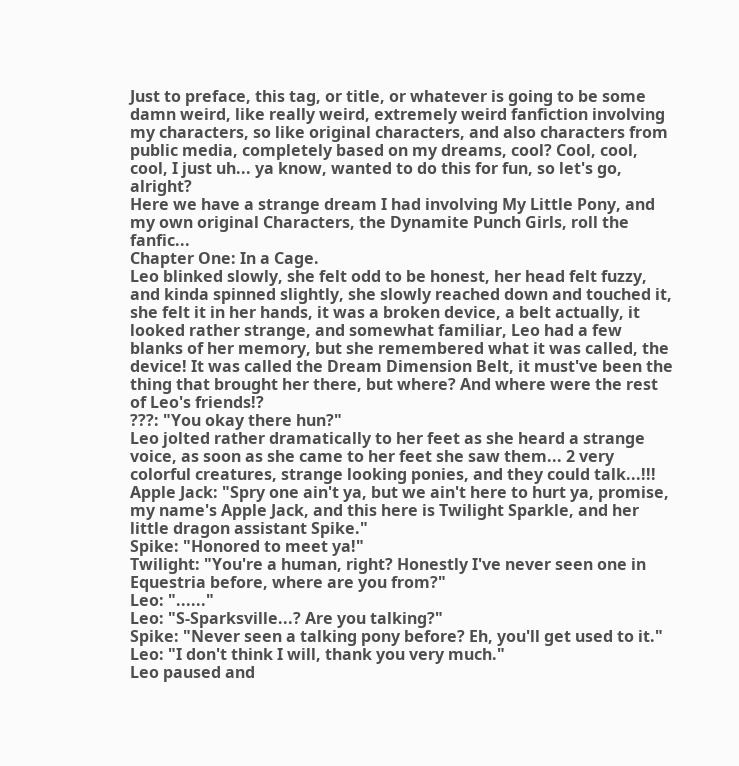Just to preface, this tag, or title, or whatever is going to be some damn weird, like really weird, extremely weird fanfiction involving my characters, so like original characters, and also characters from public media, completely based on my dreams, cool? Cool, cool, cool, I just uh... ya know, wanted to do this for fun, so let's go, alright?
Here we have a strange dream I had involving My Little Pony, and my own original Characters, the Dynamite Punch Girls, roll the fanfic...
Chapter One: In a Cage.
Leo blinked slowly, she felt odd to be honest, her head felt fuzzy, and kinda spinned slightly, she slowly reached down and touched it, she felt it in her hands, it was a broken device, a belt actually, it looked rather strange, and somewhat familiar, Leo had a few blanks of her memory, but she remembered what it was called, the device! It was called the Dream Dimension Belt, it must've been the thing that brought her there, but where? And where were the rest of Leo's friends!?
???: "You okay there hun?"
Leo jolted rather dramatically to her feet as she heard a strange voice, as soon as she came to her feet she saw them... 2 very colorful creatures, strange looking ponies, and they could talk...!!!
Apple Jack: "Spry one ain't ya, but we ain't here to hurt ya, promise, my name's Apple Jack, and this here is Twilight Sparkle, and her little dragon assistant Spike."
Spike: "Honored to meet ya!"
Twilight: "You're a human, right? Honestly I've never seen one in Equestria before, where are you from?"
Leo: "......"
Leo: "S-Sparksville...? Are you talking?"
Spike: "Never seen a talking pony before? Eh, you'll get used to it."
Leo: "I don't think I will, thank you very much."
Leo paused and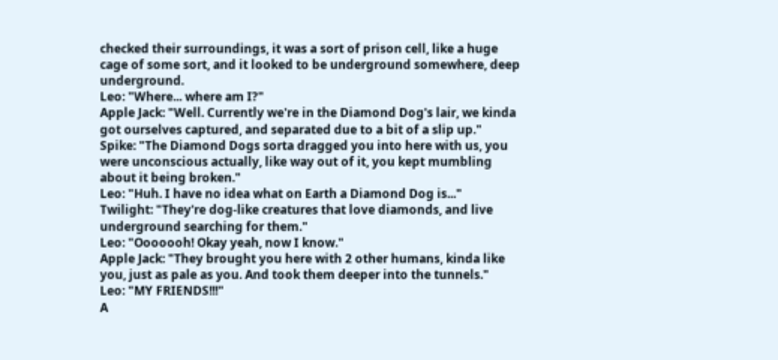checked their surroundings, it was a sort of prison cell, like a huge cage of some sort, and it looked to be underground somewhere, deep underground.
Leo: "Where... where am I?"
Apple Jack: "Well. Currently we're in the Diamond Dog's lair, we kinda got ourselves captured, and separated due to a bit of a slip up."
Spike: "The Diamond Dogs sorta dragged you into here with us, you were unconscious actually, like way out of it, you kept mumbling about it being broken."
Leo: "Huh. I have no idea what on Earth a Diamond Dog is..."
Twilight: "They're dog-like creatures that love diamonds, and live underground searching for them."
Leo: "Ooooooh! Okay yeah, now I know."
Apple Jack: "They brought you here with 2 other humans, kinda like you, just as pale as you. And took them deeper into the tunnels."
Leo: "MY FRIENDS!!!"
A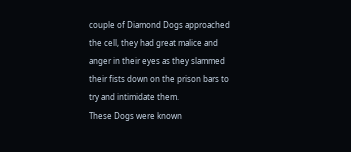couple of Diamond Dogs approached the cell, they had great malice and anger in their eyes as they slammed their fists down on the prison bars to try and intimidate them.
These Dogs were known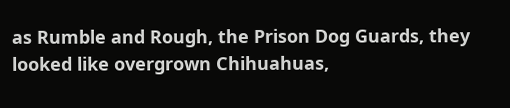as Rumble and Rough, the Prison Dog Guards, they looked like overgrown Chihuahuas,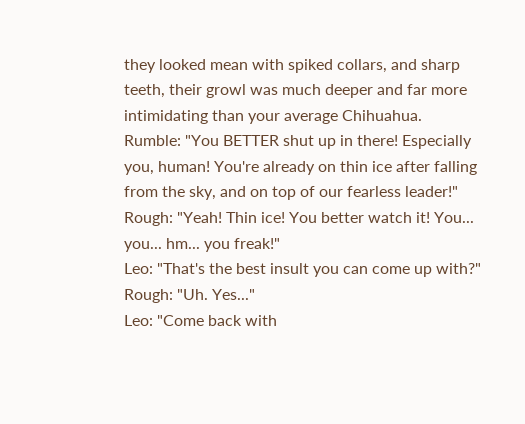they looked mean with spiked collars, and sharp teeth, their growl was much deeper and far more intimidating than your average Chihuahua.
Rumble: "You BETTER shut up in there! Especially you, human! You're already on thin ice after falling from the sky, and on top of our fearless leader!"
Rough: "Yeah! Thin ice! You better watch it! You... you... hm... you freak!"
Leo: "That's the best insult you can come up with?"
Rough: "Uh. Yes..."
Leo: "Come back with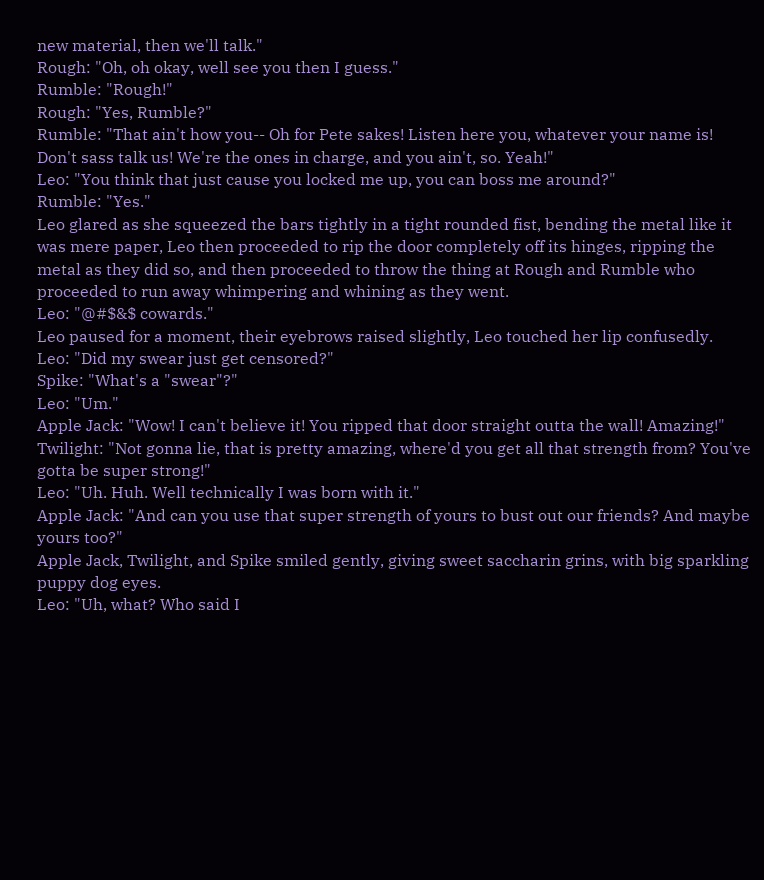new material, then we'll talk."
Rough: "Oh, oh okay, well see you then I guess."
Rumble: "Rough!"
Rough: "Yes, Rumble?"
Rumble: "That ain't how you-- Oh for Pete sakes! Listen here you, whatever your name is! Don't sass talk us! We're the ones in charge, and you ain't, so. Yeah!"
Leo: "You think that just cause you locked me up, you can boss me around?"
Rumble: "Yes."
Leo glared as she squeezed the bars tightly in a tight rounded fist, bending the metal like it was mere paper, Leo then proceeded to rip the door completely off its hinges, ripping the metal as they did so, and then proceeded to throw the thing at Rough and Rumble who proceeded to run away whimpering and whining as they went.
Leo: "@#$&$ cowards."
Leo paused for a moment, their eyebrows raised slightly, Leo touched her lip confusedly.
Leo: "Did my swear just get censored?"
Spike: "What's a "swear"?"
Leo: "Um."
Apple Jack: "Wow! I can't believe it! You ripped that door straight outta the wall! Amazing!"
Twilight: "Not gonna lie, that is pretty amazing, where'd you get all that strength from? You've gotta be super strong!"
Leo: "Uh. Huh. Well technically I was born with it."
Apple Jack: "And can you use that super strength of yours to bust out our friends? And maybe yours too?"
Apple Jack, Twilight, and Spike smiled gently, giving sweet saccharin grins, with big sparkling puppy dog eyes.
Leo: "Uh, what? Who said I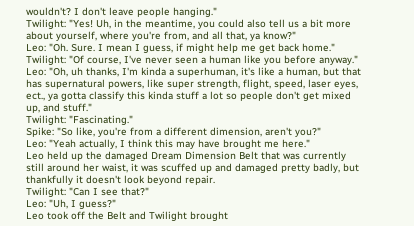wouldn't? I don't leave people hanging."
Twilight: "Yes! Uh, in the meantime, you could also tell us a bit more about yourself, where you're from, and all that, ya know?"
Leo: "Oh. Sure. I mean I guess, if might help me get back home."
Twilight: "Of course, I've never seen a human like you before anyway."
Leo: "Oh, uh thanks, I'm kinda a superhuman, it's like a human, but that has supernatural powers, like super strength, flight, speed, laser eyes, ect., ya gotta classify this kinda stuff a lot so people don't get mixed up, and stuff."
Twilight: "Fascinating."
Spike: "So like, you're from a different dimension, aren't you?"
Leo: "Yeah actually, I think this may have brought me here."
Leo held up the damaged Dream Dimension Belt that was currently still around her waist, it was scuffed up and damaged pretty badly, but thankfully it doesn't look beyond repair.
Twilight: "Can I see that?"
Leo: "Uh, I guess?"
Leo took off the Belt and Twilight brought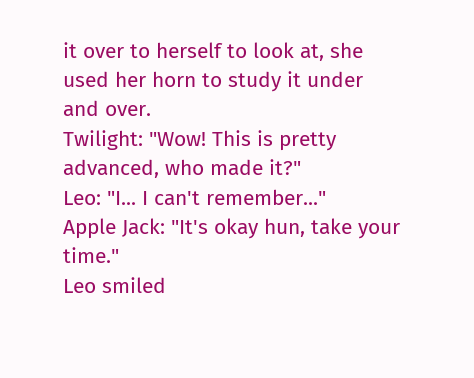it over to herself to look at, she used her horn to study it under and over.
Twilight: "Wow! This is pretty advanced, who made it?"
Leo: "I... I can't remember..."
Apple Jack: "It's okay hun, take your time."
Leo smiled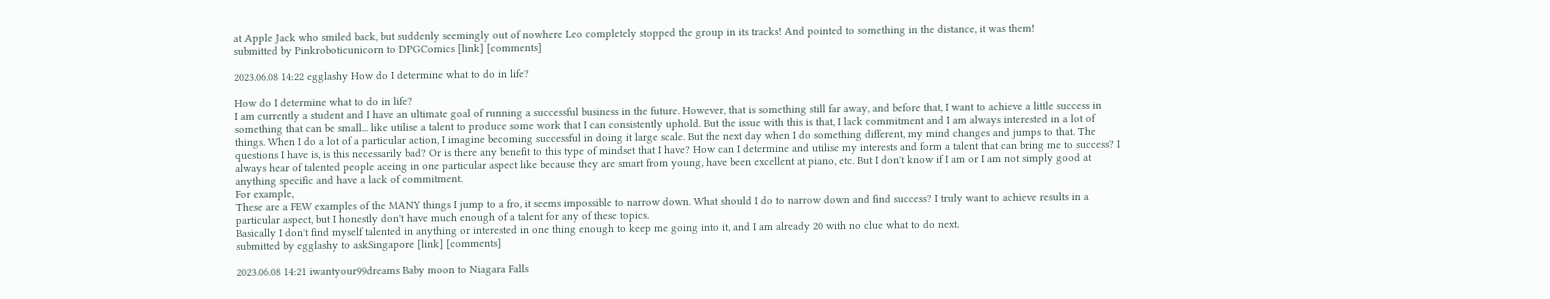at Apple Jack who smiled back, but suddenly seemingly out of nowhere Leo completely stopped the group in its tracks! And pointed to something in the distance, it was them!
submitted by Pinkroboticunicorn to DPGComics [link] [comments]

2023.06.08 14:22 egglashy How do I determine what to do in life?

How do I determine what to do in life?
I am currently a student and I have an ultimate goal of running a successful business in the future. However, that is something still far away, and before that, I want to achieve a little success in something that can be small... like utilise a talent to produce some work that I can consistently uphold. But the issue with this is that, I lack commitment and I am always interested in a lot of things. When I do a lot of a particular action, I imagine becoming successful in doing it large scale. But the next day when I do something different, my mind changes and jumps to that. The questions I have is, is this necessarily bad? Or is there any benefit to this type of mindset that I have? How can I determine and utilise my interests and form a talent that can bring me to success? I always hear of talented people aceing in one particular aspect like because they are smart from young, have been excellent at piano, etc. But I don't know if I am or I am not simply good at anything specific and have a lack of commitment.
For example,
These are a FEW examples of the MANY things I jump to a fro, it seems impossible to narrow down. What should I do to narrow down and find success? I truly want to achieve results in a particular aspect, but I honestly don't have much enough of a talent for any of these topics.
Basically I don't find myself talented in anything or interested in one thing enough to keep me going into it, and I am already 20 with no clue what to do next.
submitted by egglashy to askSingapore [link] [comments]

2023.06.08 14:21 iwantyour99dreams Baby moon to Niagara Falls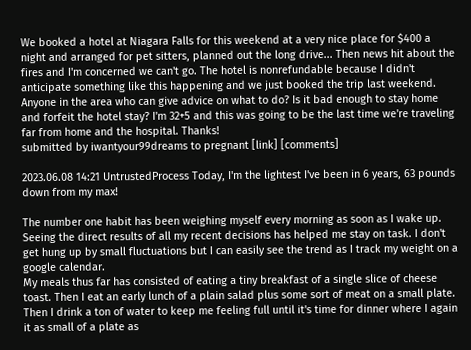We booked a hotel at Niagara Falls for this weekend at a very nice place for $400 a night and arranged for pet sitters, planned out the long drive... Then news hit about the fires and I'm concerned we can't go. The hotel is nonrefundable because I didn't anticipate something like this happening and we just booked the trip last weekend. Anyone in the area who can give advice on what to do? Is it bad enough to stay home and forfeit the hotel stay? I'm 32+5 and this was going to be the last time we're traveling far from home and the hospital. Thanks!
submitted by iwantyour99dreams to pregnant [link] [comments]

2023.06.08 14:21 UntrustedProcess Today, I'm the lightest I've been in 6 years, 63 pounds down from my max!

The number one habit has been weighing myself every morning as soon as I wake up. Seeing the direct results of all my recent decisions has helped me stay on task. I don't get hung up by small fluctuations but I can easily see the trend as I track my weight on a google calendar.
My meals thus far has consisted of eating a tiny breakfast of a single slice of cheese toast. Then I eat an early lunch of a plain salad plus some sort of meat on a small plate. Then I drink a ton of water to keep me feeling full until it's time for dinner where I again it as small of a plate as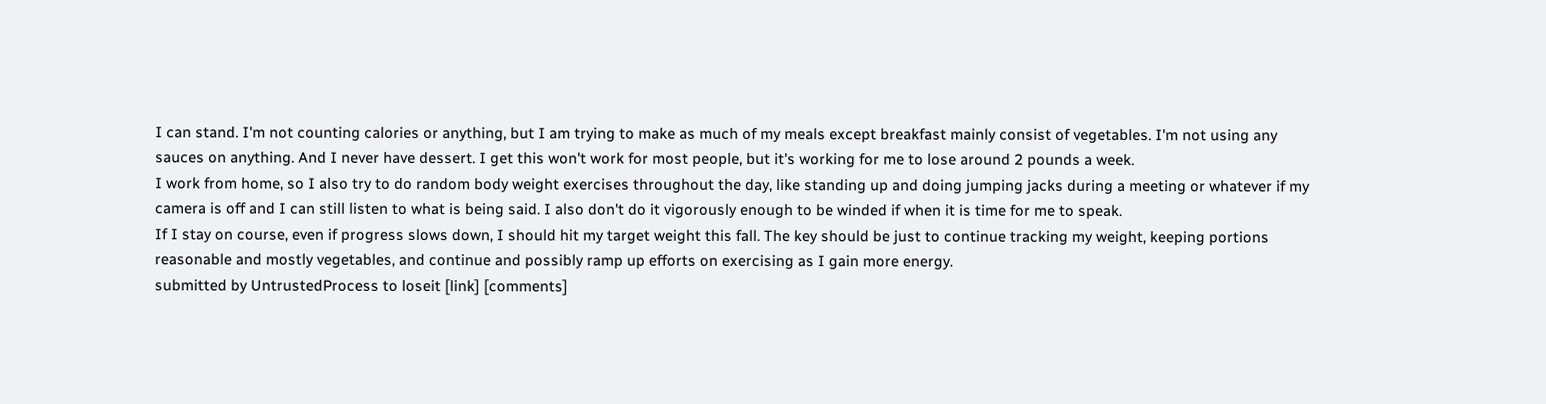I can stand. I'm not counting calories or anything, but I am trying to make as much of my meals except breakfast mainly consist of vegetables. I'm not using any sauces on anything. And I never have dessert. I get this won't work for most people, but it's working for me to lose around 2 pounds a week.
I work from home, so I also try to do random body weight exercises throughout the day, like standing up and doing jumping jacks during a meeting or whatever if my camera is off and I can still listen to what is being said. I also don't do it vigorously enough to be winded if when it is time for me to speak.
If I stay on course, even if progress slows down, I should hit my target weight this fall. The key should be just to continue tracking my weight, keeping portions reasonable and mostly vegetables, and continue and possibly ramp up efforts on exercising as I gain more energy.
submitted by UntrustedProcess to loseit [link] [comments]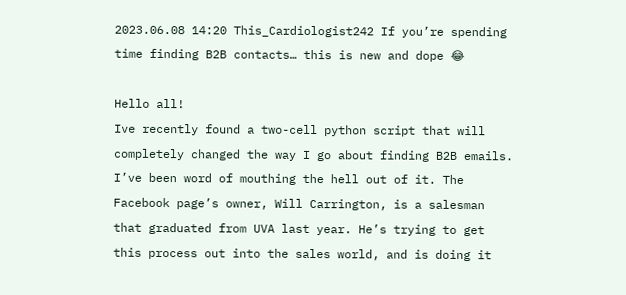2023.06.08 14:20 This_Cardiologist242 If you’re spending time finding B2B contacts… this is new and dope 😂

Hello all!
Ive recently found a two-cell python script that will completely changed the way I go about finding B2B emails.
I’ve been word of mouthing the hell out of it. The Facebook page’s owner, Will Carrington, is a salesman that graduated from UVA last year. He’s trying to get this process out into the sales world, and is doing it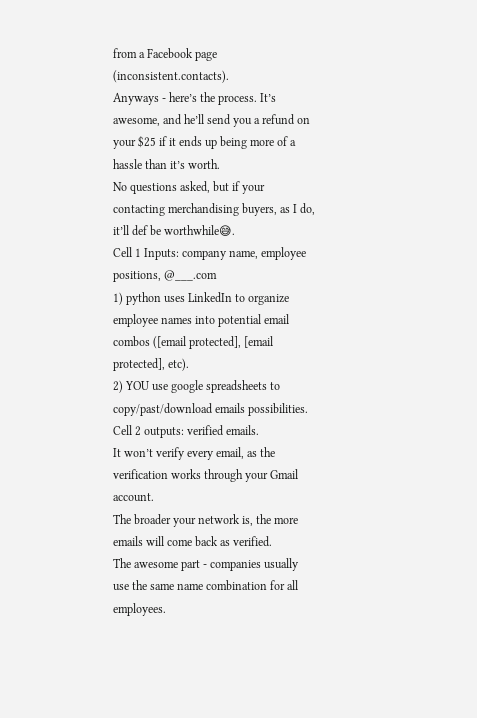from a Facebook page (inconsistent.contacts).
Anyways - here’s the process. It’s awesome, and he’ll send you a refund on your $25 if it ends up being more of a hassle than it’s worth.
No questions asked, but if your contacting merchandising buyers, as I do, it’ll def be worthwhile😅.
Cell 1 Inputs: company name, employee positions, @___.com
1) python uses LinkedIn to organize employee names into potential email combos ([email protected], [email protected], etc).
2) YOU use google spreadsheets to copy/past/download emails possibilities.
Cell 2 outputs: verified emails.
It won’t verify every email, as the verification works through your Gmail account.
The broader your network is, the more emails will come back as verified.
The awesome part - companies usually use the same name combination for all employees.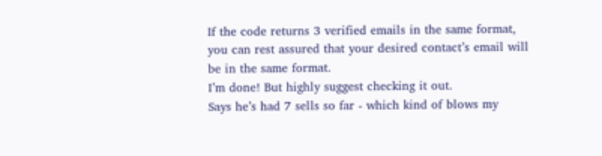If the code returns 3 verified emails in the same format, you can rest assured that your desired contact’s email will be in the same format.
I’m done! But highly suggest checking it out.
Says he’s had 7 sells so far - which kind of blows my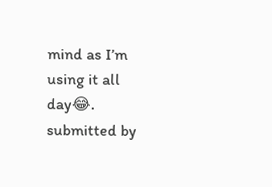mind as I’m using it all day😂.
submitted by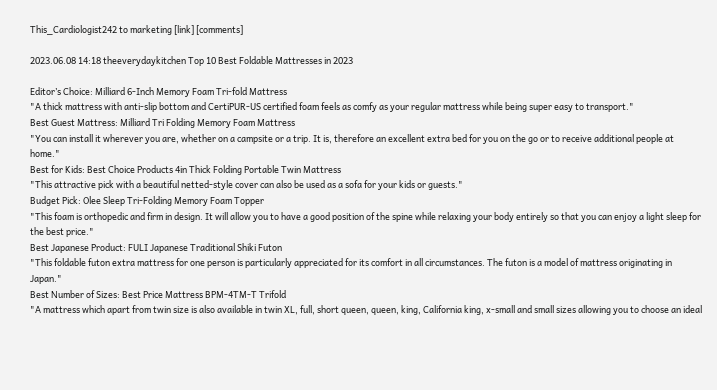This_Cardiologist242 to marketing [link] [comments]

2023.06.08 14:18 theeverydaykitchen Top 10 Best Foldable Mattresses in 2023

Editor’s Choice: Milliard 6-Inch Memory Foam Tri-fold Mattress
"A thick mattress with anti-slip bottom and CertiPUR-US certified foam feels as comfy as your regular mattress while being super easy to transport."
Best Guest Mattress: Milliard Tri Folding Memory Foam Mattress
"You can install it wherever you are, whether on a campsite or a trip. It is, therefore an excellent extra bed for you on the go or to receive additional people at home."
Best for Kids: Best Choice Products 4in Thick Folding Portable Twin Mattress
"This attractive pick with a beautiful netted-style cover can also be used as a sofa for your kids or guests."
Budget Pick: Olee Sleep Tri-Folding Memory Foam Topper
"This foam is orthopedic and firm in design. It will allow you to have a good position of the spine while relaxing your body entirely so that you can enjoy a light sleep for the best price."
Best Japanese Product: FULI Japanese Traditional Shiki Futon
"This foldable futon extra mattress for one person is particularly appreciated for its comfort in all circumstances. The futon is a model of mattress originating in Japan."
Best Number of Sizes: Best Price Mattress BPM-4TM-T Trifold
"A mattress which apart from twin size is also available in twin XL, full, short queen, queen, king, California king, x-small and small sizes allowing you to choose an ideal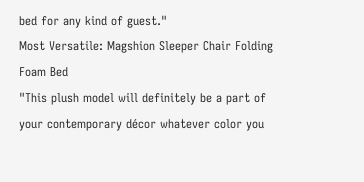bed for any kind of guest."
Most Versatile: Magshion Sleeper Chair Folding Foam Bed
"This plush model will definitely be a part of your contemporary décor whatever color you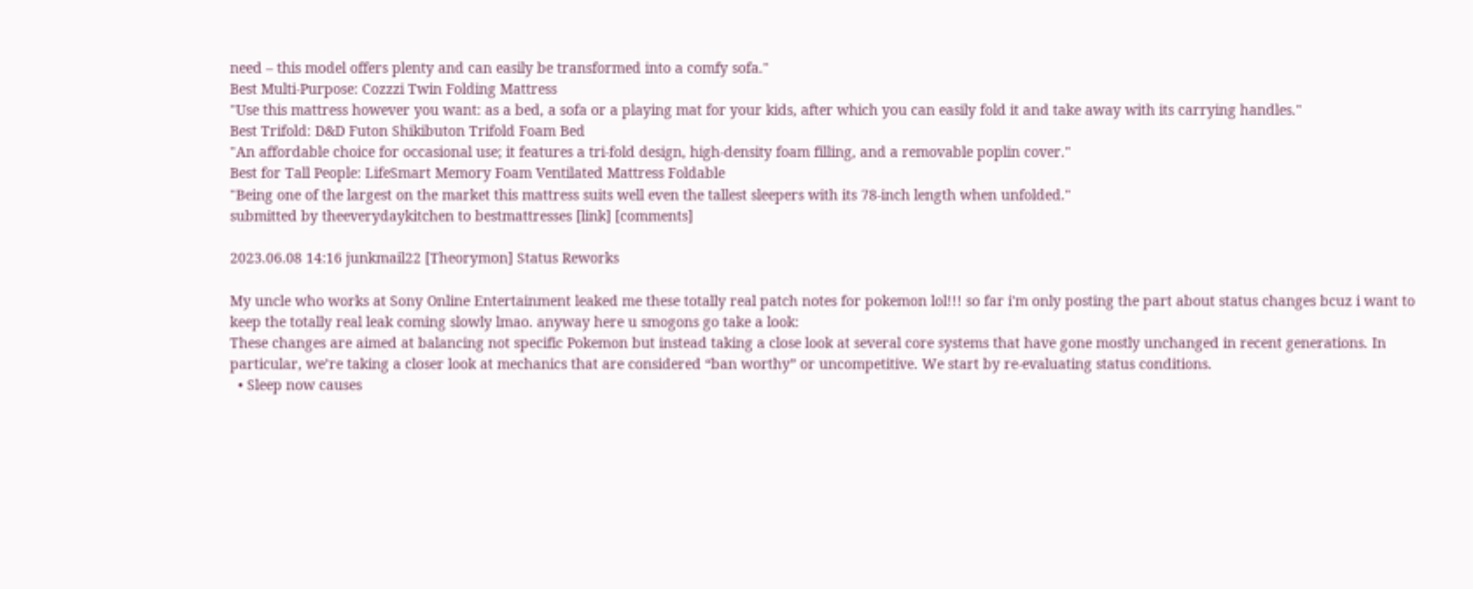need – this model offers plenty and can easily be transformed into a comfy sofa."
Best Multi-Purpose: Cozzzi Twin Folding Mattress
"Use this mattress however you want: as a bed, a sofa or a playing mat for your kids, after which you can easily fold it and take away with its carrying handles."
Best Trifold: D&D Futon Shikibuton Trifold Foam Bed
"An affordable choice for occasional use; it features a tri-fold design, high-density foam filling, and a removable poplin cover."
Best for Tall People: LifeSmart Memory Foam Ventilated Mattress Foldable
"Being one of the largest on the market this mattress suits well even the tallest sleepers with its 78-inch length when unfolded."
submitted by theeverydaykitchen to bestmattresses [link] [comments]

2023.06.08 14:16 junkmail22 [Theorymon] Status Reworks

My uncle who works at Sony Online Entertainment leaked me these totally real patch notes for pokemon lol!!! so far i'm only posting the part about status changes bcuz i want to keep the totally real leak coming slowly lmao. anyway here u smogons go take a look:
These changes are aimed at balancing not specific Pokemon but instead taking a close look at several core systems that have gone mostly unchanged in recent generations. In particular, we’re taking a closer look at mechanics that are considered “ban worthy” or uncompetitive. We start by re-evaluating status conditions.
  • Sleep now causes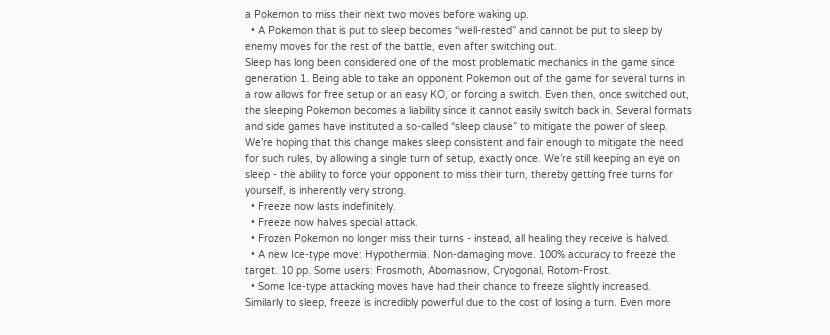a Pokemon to miss their next two moves before waking up.
  • A Pokemon that is put to sleep becomes “well-rested” and cannot be put to sleep by enemy moves for the rest of the battle, even after switching out.
Sleep has long been considered one of the most problematic mechanics in the game since generation 1. Being able to take an opponent Pokemon out of the game for several turns in a row allows for free setup or an easy KO, or forcing a switch. Even then, once switched out, the sleeping Pokemon becomes a liability since it cannot easily switch back in. Several formats and side games have instituted a so-called “sleep clause” to mitigate the power of sleep. We’re hoping that this change makes sleep consistent and fair enough to mitigate the need for such rules, by allowing a single turn of setup, exactly once. We’re still keeping an eye on sleep - the ability to force your opponent to miss their turn, thereby getting free turns for yourself, is inherently very strong.
  • Freeze now lasts indefinitely.
  • Freeze now halves special attack.
  • Frozen Pokemon no longer miss their turns - instead, all healing they receive is halved.
  • A new Ice-type move: Hypothermia. Non-damaging move. 100% accuracy to freeze the target. 10 pp. Some users: Frosmoth, Abomasnow, Cryogonal, Rotom-Frost.
  • Some Ice-type attacking moves have had their chance to freeze slightly increased.
Similarly to sleep, freeze is incredibly powerful due to the cost of losing a turn. Even more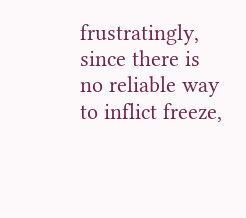frustratingly, since there is no reliable way to inflict freeze,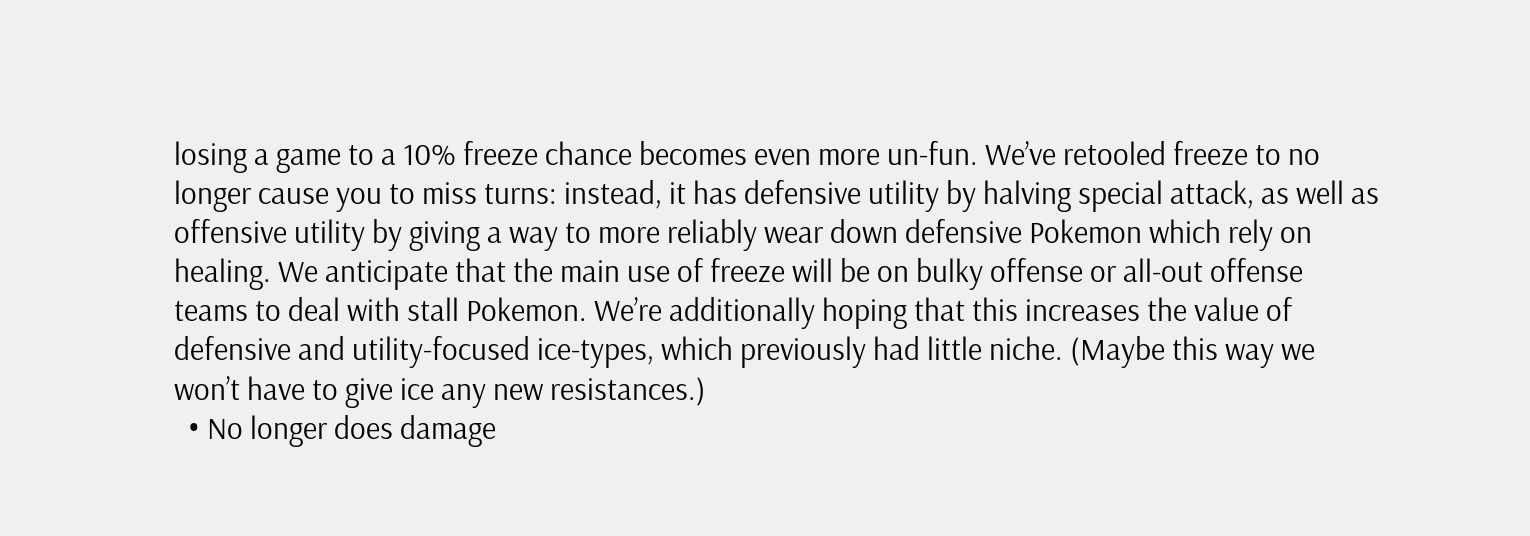losing a game to a 10% freeze chance becomes even more un-fun. We’ve retooled freeze to no longer cause you to miss turns: instead, it has defensive utility by halving special attack, as well as offensive utility by giving a way to more reliably wear down defensive Pokemon which rely on healing. We anticipate that the main use of freeze will be on bulky offense or all-out offense teams to deal with stall Pokemon. We’re additionally hoping that this increases the value of defensive and utility-focused ice-types, which previously had little niche. (Maybe this way we won’t have to give ice any new resistances.)
  • No longer does damage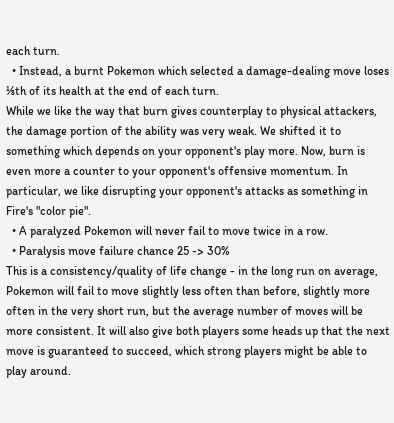each turn.
  • Instead, a burnt Pokemon which selected a damage-dealing move loses ⅛th of its health at the end of each turn.
While we like the way that burn gives counterplay to physical attackers, the damage portion of the ability was very weak. We shifted it to something which depends on your opponent's play more. Now, burn is even more a counter to your opponent's offensive momentum. In particular, we like disrupting your opponent's attacks as something in Fire's "color pie".
  • A paralyzed Pokemon will never fail to move twice in a row.
  • Paralysis move failure chance 25 -> 30%
This is a consistency/quality of life change - in the long run on average, Pokemon will fail to move slightly less often than before, slightly more often in the very short run, but the average number of moves will be more consistent. It will also give both players some heads up that the next move is guaranteed to succeed, which strong players might be able to play around.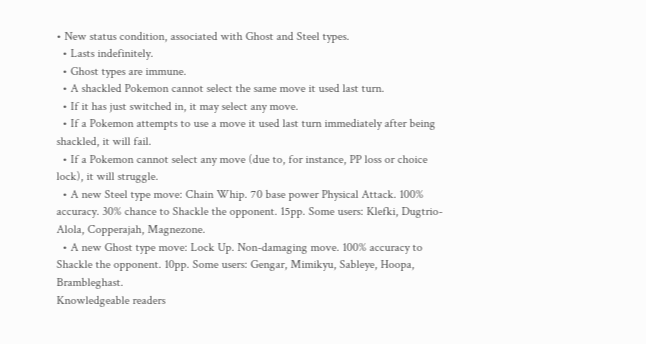• New status condition, associated with Ghost and Steel types.
  • Lasts indefinitely.
  • Ghost types are immune.
  • A shackled Pokemon cannot select the same move it used last turn.
  • If it has just switched in, it may select any move.
  • If a Pokemon attempts to use a move it used last turn immediately after being shackled, it will fail.
  • If a Pokemon cannot select any move (due to, for instance, PP loss or choice lock), it will struggle.
  • A new Steel type move: Chain Whip. 70 base power Physical Attack. 100% accuracy. 30% chance to Shackle the opponent. 15pp. Some users: Klefki, Dugtrio-Alola, Copperajah, Magnezone.
  • A new Ghost type move: Lock Up. Non-damaging move. 100% accuracy to Shackle the opponent. 10pp. Some users: Gengar, Mimikyu, Sableye, Hoopa, Brambleghast.
Knowledgeable readers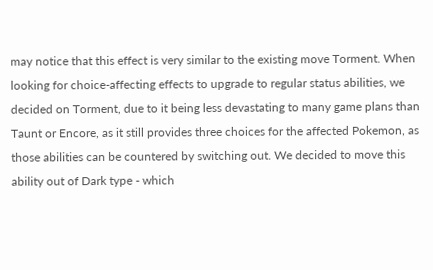may notice that this effect is very similar to the existing move Torment. When looking for choice-affecting effects to upgrade to regular status abilities, we decided on Torment, due to it being less devastating to many game plans than Taunt or Encore, as it still provides three choices for the affected Pokemon, as those abilities can be countered by switching out. We decided to move this ability out of Dark type - which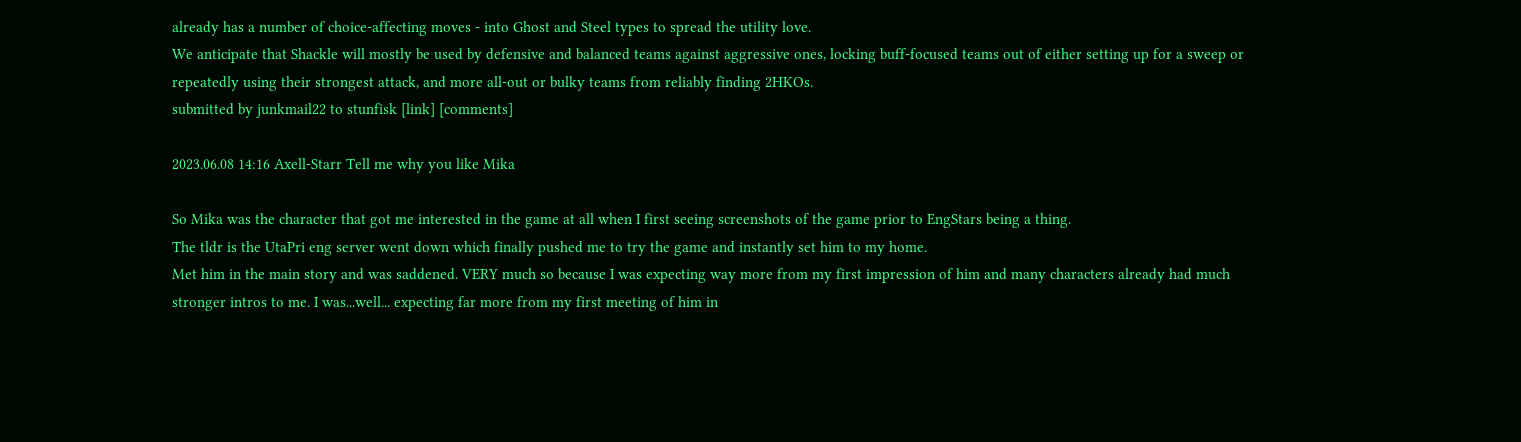already has a number of choice-affecting moves - into Ghost and Steel types to spread the utility love.
We anticipate that Shackle will mostly be used by defensive and balanced teams against aggressive ones, locking buff-focused teams out of either setting up for a sweep or repeatedly using their strongest attack, and more all-out or bulky teams from reliably finding 2HKOs.
submitted by junkmail22 to stunfisk [link] [comments]

2023.06.08 14:16 Axell-Starr Tell me why you like Mika

So Mika was the character that got me interested in the game at all when I first seeing screenshots of the game prior to EngStars being a thing.
The tldr is the UtaPri eng server went down which finally pushed me to try the game and instantly set him to my home.
Met him in the main story and was saddened. VERY much so because I was expecting way more from my first impression of him and many characters already had much stronger intros to me. I was...well... expecting far more from my first meeting of him in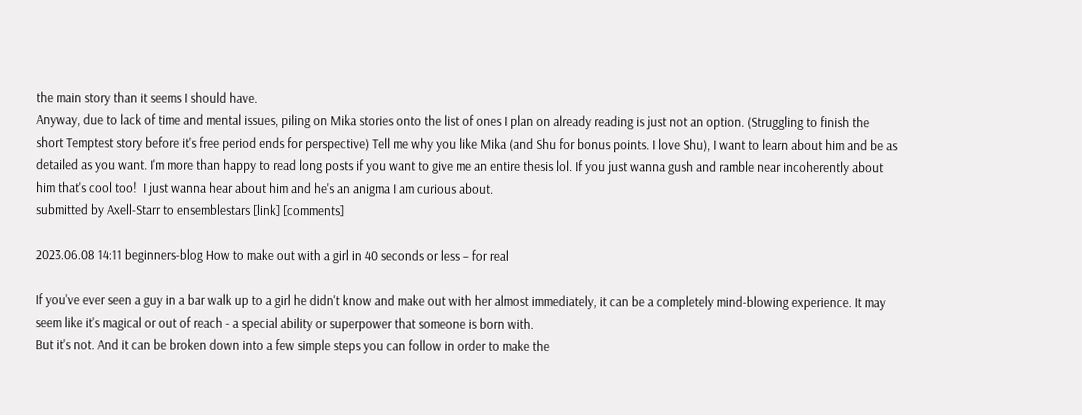the main story than it seems I should have.
Anyway, due to lack of time and mental issues, piling on Mika stories onto the list of ones I plan on already reading is just not an option. (Struggling to finish the short Temptest story before it's free period ends for perspective) Tell me why you like Mika (and Shu for bonus points. I love Shu), I want to learn about him and be as detailed as you want. I'm more than happy to read long posts if you want to give me an entire thesis lol. If you just wanna gush and ramble near incoherently about him that's cool too!  I just wanna hear about him and he's an anigma I am curious about.
submitted by Axell-Starr to ensemblestars [link] [comments]

2023.06.08 14:11 beginners-blog How to make out with a girl in 40 seconds or less – for real

If you've ever seen a guy in a bar walk up to a girl he didn't know and make out with her almost immediately, it can be a completely mind-blowing experience. It may seem like it's magical or out of reach - a special ability or superpower that someone is born with.
But it's not. And it can be broken down into a few simple steps you can follow in order to make the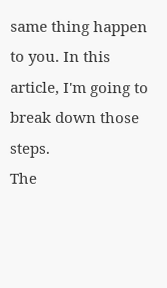same thing happen to you. In this article, I'm going to break down those steps.
The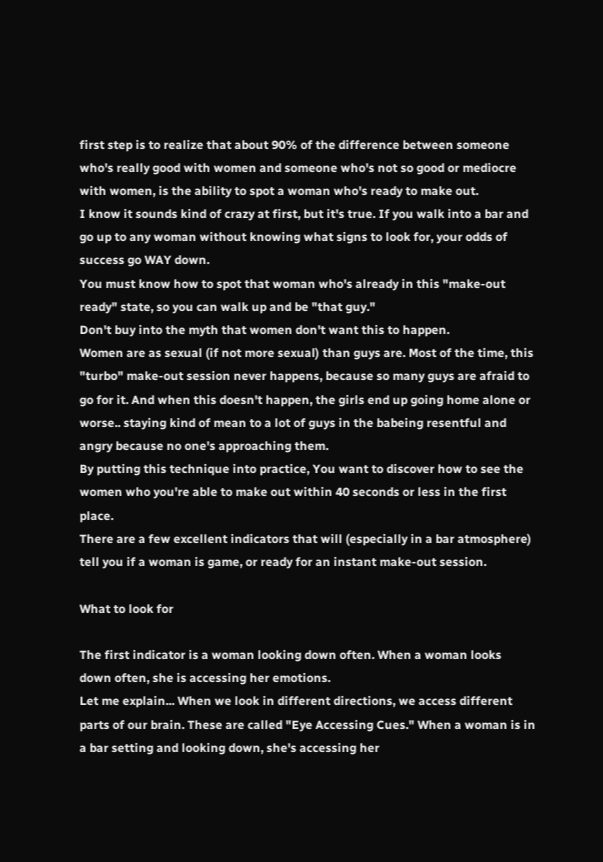first step is to realize that about 90% of the difference between someone who's really good with women and someone who's not so good or mediocre with women, is the ability to spot a woman who's ready to make out.
I know it sounds kind of crazy at first, but it's true. If you walk into a bar and go up to any woman without knowing what signs to look for, your odds of success go WAY down.
You must know how to spot that woman who's already in this "make-out ready" state, so you can walk up and be "that guy."
Don't buy into the myth that women don't want this to happen.
Women are as sexual (if not more sexual) than guys are. Most of the time, this "turbo" make-out session never happens, because so many guys are afraid to go for it. And when this doesn't happen, the girls end up going home alone or worse.. staying kind of mean to a lot of guys in the babeing resentful and angry because no one's approaching them.
By putting this technique into practice, You want to discover how to see the women who you're able to make out within 40 seconds or less in the first place.
There are a few excellent indicators that will (especially in a bar atmosphere) tell you if a woman is game, or ready for an instant make-out session.

What to look for

The first indicator is a woman looking down often. When a woman looks down often, she is accessing her emotions.
Let me explain... When we look in different directions, we access different parts of our brain. These are called "Eye Accessing Cues." When a woman is in a bar setting and looking down, she's accessing her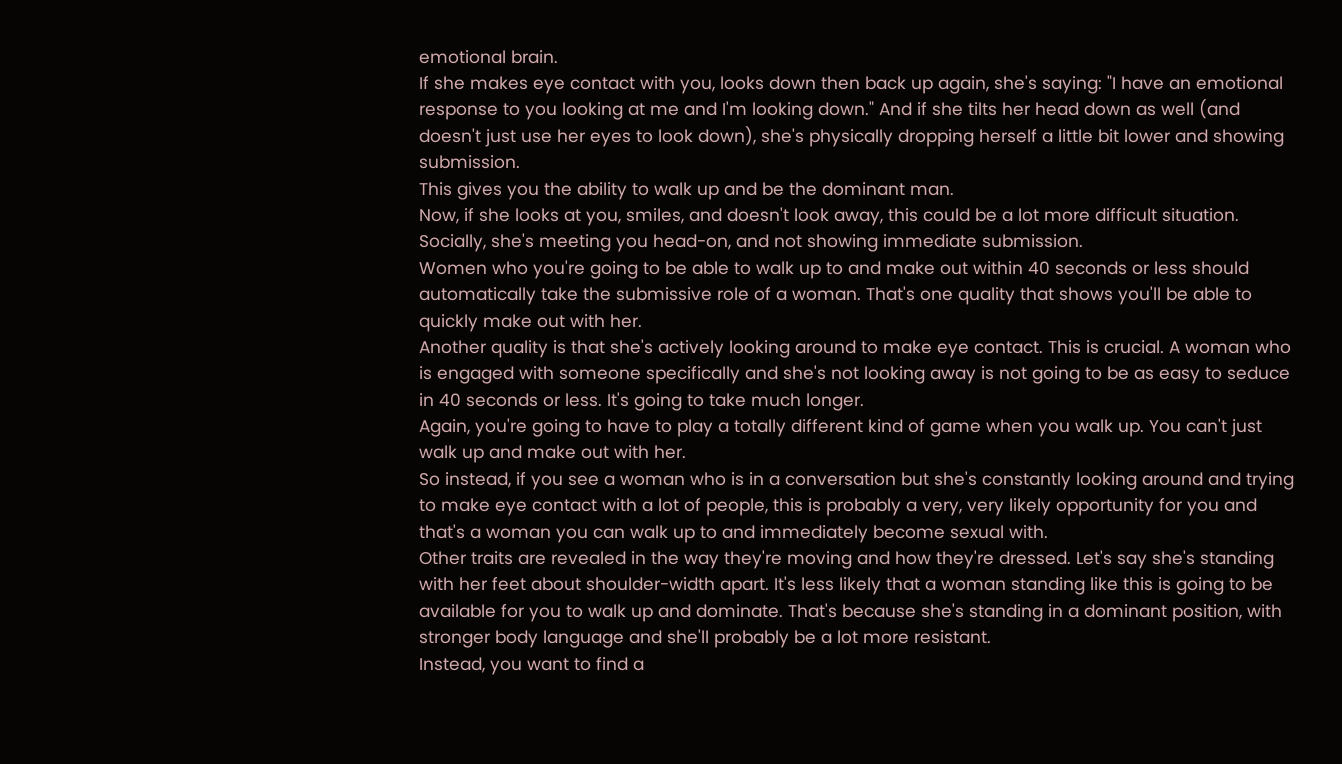emotional brain.
If she makes eye contact with you, looks down then back up again, she's saying: "I have an emotional response to you looking at me and I'm looking down." And if she tilts her head down as well (and doesn't just use her eyes to look down), she's physically dropping herself a little bit lower and showing submission.
This gives you the ability to walk up and be the dominant man.
Now, if she looks at you, smiles, and doesn't look away, this could be a lot more difficult situation. Socially, she's meeting you head-on, and not showing immediate submission.
Women who you're going to be able to walk up to and make out within 40 seconds or less should automatically take the submissive role of a woman. That's one quality that shows you'll be able to quickly make out with her.
Another quality is that she's actively looking around to make eye contact. This is crucial. A woman who is engaged with someone specifically and she's not looking away is not going to be as easy to seduce in 40 seconds or less. It's going to take much longer.
Again, you're going to have to play a totally different kind of game when you walk up. You can't just walk up and make out with her.
So instead, if you see a woman who is in a conversation but she's constantly looking around and trying to make eye contact with a lot of people, this is probably a very, very likely opportunity for you and that's a woman you can walk up to and immediately become sexual with.
Other traits are revealed in the way they're moving and how they're dressed. Let's say she's standing with her feet about shoulder-width apart. It's less likely that a woman standing like this is going to be available for you to walk up and dominate. That's because she's standing in a dominant position, with stronger body language and she'll probably be a lot more resistant.
Instead, you want to find a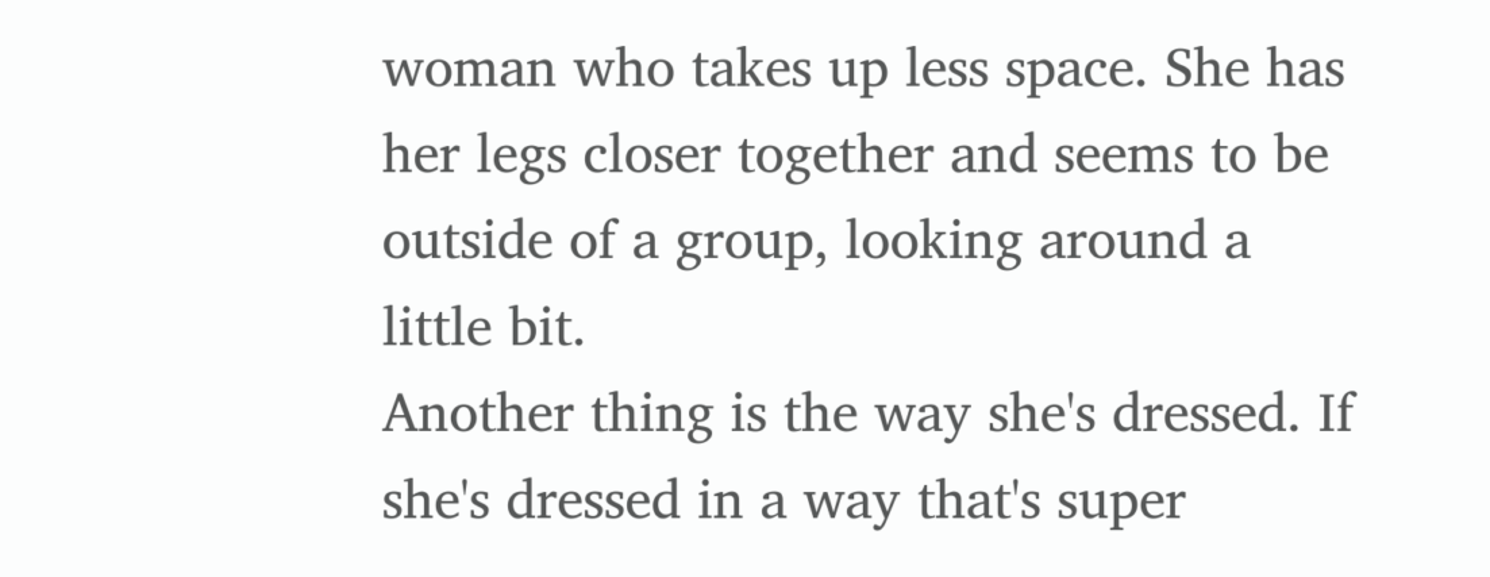woman who takes up less space. She has her legs closer together and seems to be outside of a group, looking around a little bit.
Another thing is the way she's dressed. If she's dressed in a way that's super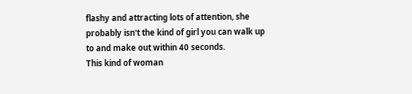flashy and attracting lots of attention, she probably isn't the kind of girl you can walk up to and make out within 40 seconds.
This kind of woman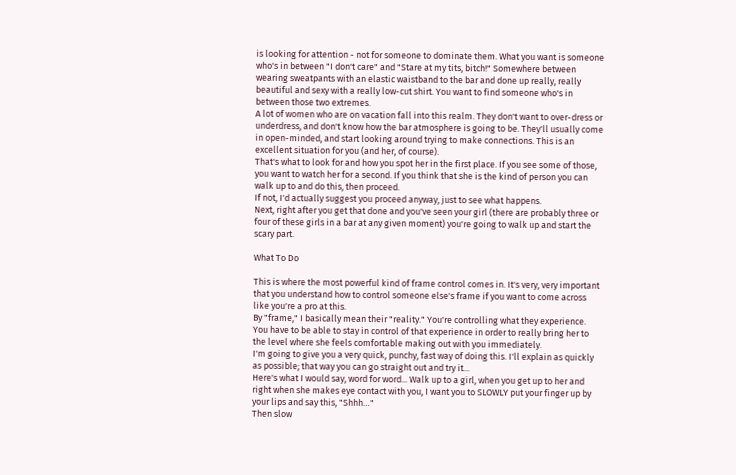is looking for attention - not for someone to dominate them. What you want is someone who's in between "I don't care" and "Stare at my tits, bitch!" Somewhere between wearing sweatpants with an elastic waistband to the bar and done up really, really beautiful and sexy with a really low-cut shirt. You want to find someone who's in between those two extremes.
A lot of women who are on vacation fall into this realm. They don't want to over-dress or underdress, and don't know how the bar atmosphere is going to be. They'll usually come in open-minded, and start looking around trying to make connections. This is an excellent situation for you (and her, of course).
That's what to look for and how you spot her in the first place. If you see some of those, you want to watch her for a second. If you think that she is the kind of person you can walk up to and do this, then proceed.
If not, I'd actually suggest you proceed anyway, just to see what happens.
Next, right after you get that done and you've seen your girl (there are probably three or four of these girls in a bar at any given moment) you're going to walk up and start the scary part.

What To Do

This is where the most powerful kind of frame control comes in. It's very, very important that you understand how to control someone else's frame if you want to come across like you're a pro at this.
By "frame," I basically mean their "reality." You're controlling what they experience. You have to be able to stay in control of that experience in order to really bring her to the level where she feels comfortable making out with you immediately.
I'm going to give you a very quick, punchy, fast way of doing this. I'll explain as quickly as possible; that way you can go straight out and try it...
Here's what I would say, word for word... Walk up to a girl, when you get up to her and right when she makes eye contact with you, I want you to SLOWLY put your finger up by your lips and say this, "Shhh…"
Then slow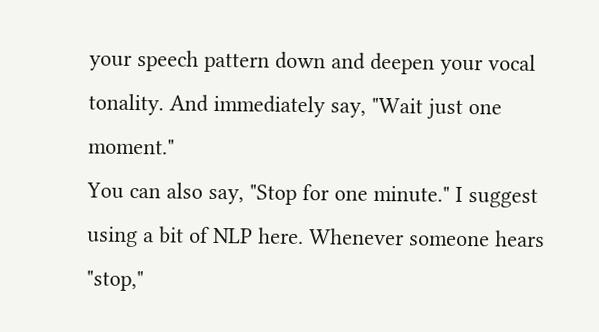your speech pattern down and deepen your vocal tonality. And immediately say, "Wait just one moment."
You can also say, "Stop for one minute." I suggest using a bit of NLP here. Whenever someone hears "stop,"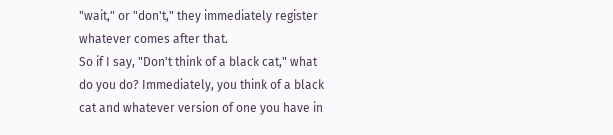"wait," or "don't," they immediately register whatever comes after that.
So if I say, "Don't think of a black cat," what do you do? Immediately, you think of a black cat and whatever version of one you have in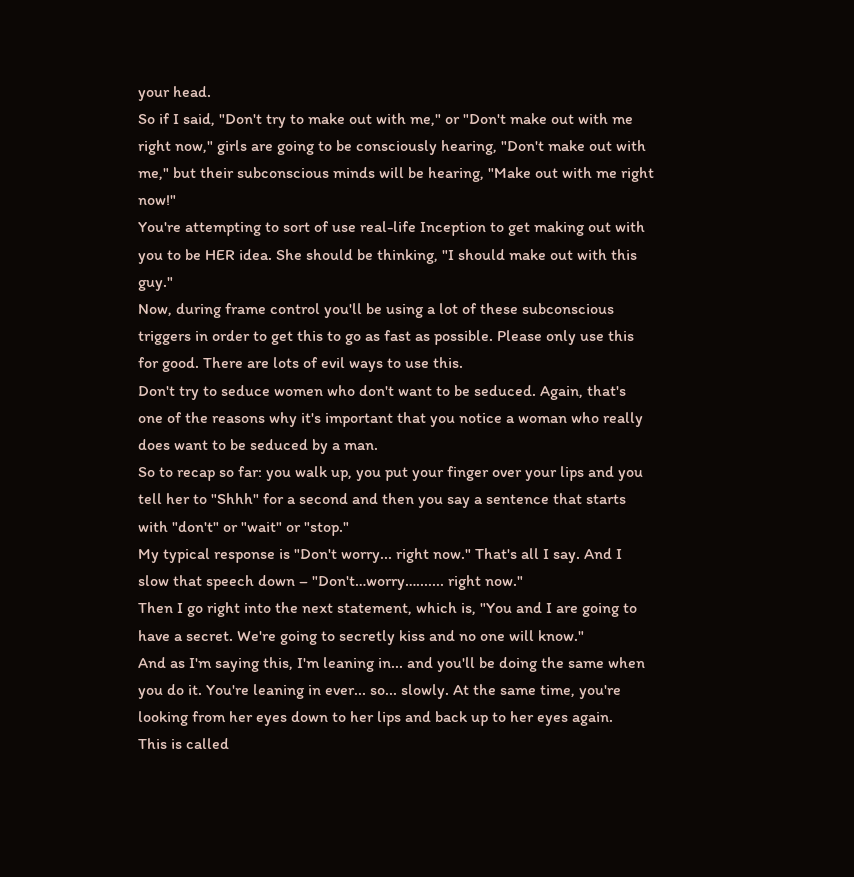your head.
So if I said, "Don't try to make out with me," or "Don't make out with me right now," girls are going to be consciously hearing, "Don't make out with me," but their subconscious minds will be hearing, "Make out with me right now!"
You're attempting to sort of use real-life Inception to get making out with you to be HER idea. She should be thinking, "I should make out with this guy."
Now, during frame control you'll be using a lot of these subconscious triggers in order to get this to go as fast as possible. Please only use this for good. There are lots of evil ways to use this.
Don't try to seduce women who don't want to be seduced. Again, that's one of the reasons why it's important that you notice a woman who really does want to be seduced by a man.
So to recap so far: you walk up, you put your finger over your lips and you tell her to "Shhh" for a second and then you say a sentence that starts with "don't" or "wait" or "stop."
My typical response is "Don't worry... right now." That's all I say. And I slow that speech down – "Don't…worry…....... right now."
Then I go right into the next statement, which is, "You and I are going to have a secret. We're going to secretly kiss and no one will know."
And as I'm saying this, I'm leaning in... and you'll be doing the same when you do it. You're leaning in ever... so... slowly. At the same time, you're looking from her eyes down to her lips and back up to her eyes again.
This is called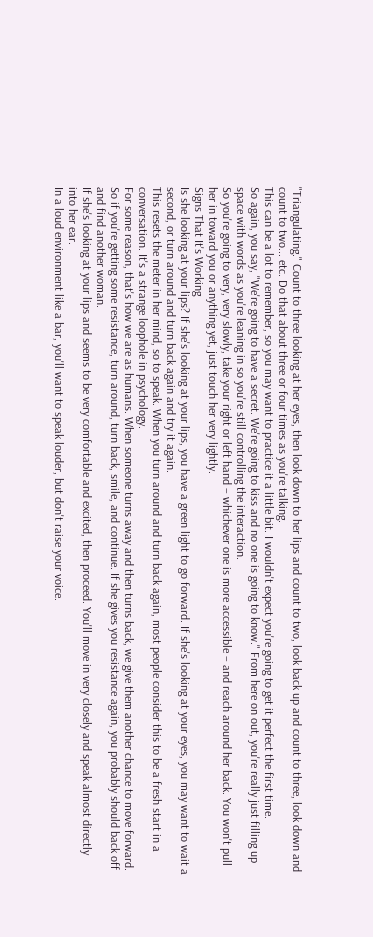"Triangulating." Count to three looking at her eyes, then look down to her lips and count to two, look back up and count to three, look down and count to two... etc. Do that about three or four times as you're talking.
This can be a lot to remember, so you may want to practice it a little bit. I wouldn't expect you're going to get it perfect the first time.
So again, you say, "We're going to have a secret. We're going to kiss and no one is going to know." From here on out, you're really just filling up space with words as you're leaning in so you're still controlling the interaction.
So you're going to very, very slowly, take your right or left hand – whichever one is more accessible – and reach around her back. You won't pull her in toward you or anything yet, just touch her very lightly.
Signs That It's Working
Is she looking at your lips? If she's looking at your lips, you have a green light to go forward. If she's looking at your eyes, you may want to wait a second, or turn around and turn back again and try it again.
This resets the meter in her mind, so to speak. When you turn around and turn back again, most people consider this to be a fresh start in a conversation. It's a strange loophole in psychology.
For some reason, that's how we are as humans. When someone turns away and then turns back, we give them another chance to move forward. So if you're getting some resistance, turn around, turn back, smile, and continue. If she gives you resistance again, you probably should back off and find another woman.
If she's looking at your lips and seems to be very comfortable and excited, then proceed. You'll move in very closely and speak almost directly into her ear.
In a loud environment like a bar, you'll want to speak louder, but don't raise your voice.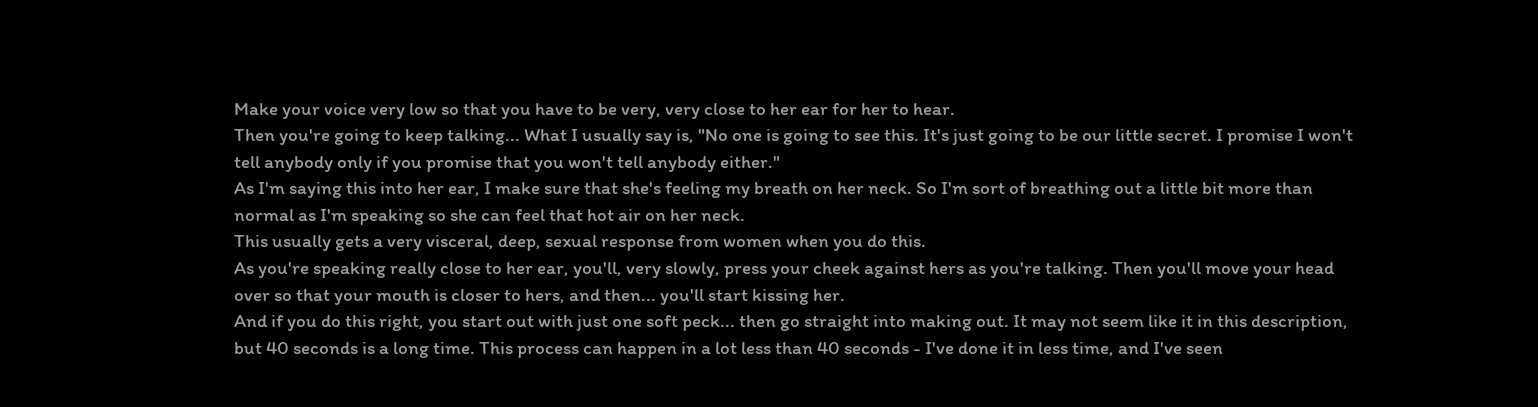Make your voice very low so that you have to be very, very close to her ear for her to hear.
Then you're going to keep talking... What I usually say is, "No one is going to see this. It's just going to be our little secret. I promise I won't tell anybody only if you promise that you won't tell anybody either."
As I'm saying this into her ear, I make sure that she's feeling my breath on her neck. So I'm sort of breathing out a little bit more than normal as I'm speaking so she can feel that hot air on her neck.
This usually gets a very visceral, deep, sexual response from women when you do this.
As you're speaking really close to her ear, you'll, very slowly, press your cheek against hers as you're talking. Then you'll move your head over so that your mouth is closer to hers, and then... you'll start kissing her.
And if you do this right, you start out with just one soft peck... then go straight into making out. It may not seem like it in this description, but 40 seconds is a long time. This process can happen in a lot less than 40 seconds - I've done it in less time, and I've seen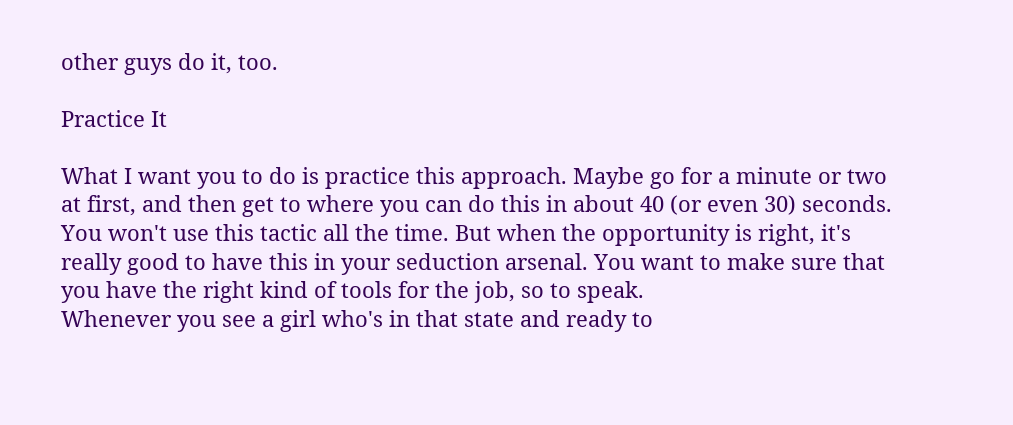other guys do it, too.

Practice It

What I want you to do is practice this approach. Maybe go for a minute or two at first, and then get to where you can do this in about 40 (or even 30) seconds.
You won't use this tactic all the time. But when the opportunity is right, it's really good to have this in your seduction arsenal. You want to make sure that you have the right kind of tools for the job, so to speak.
Whenever you see a girl who's in that state and ready to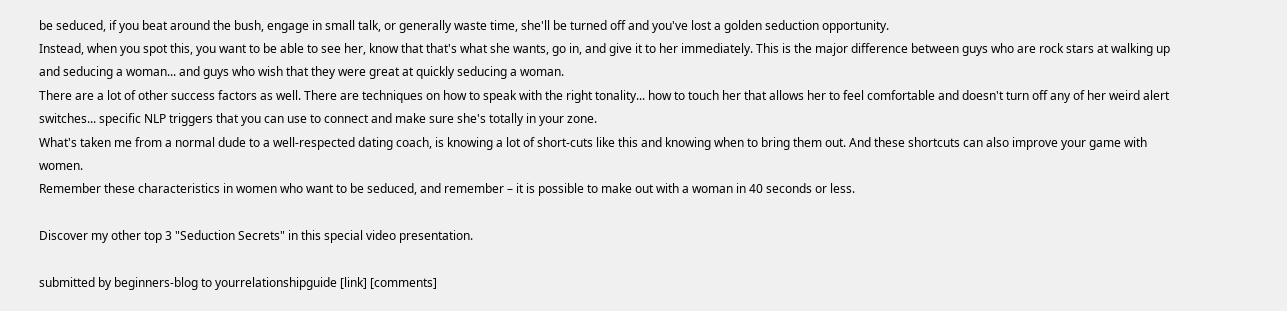be seduced, if you beat around the bush, engage in small talk, or generally waste time, she'll be turned off and you've lost a golden seduction opportunity.
Instead, when you spot this, you want to be able to see her, know that that's what she wants, go in, and give it to her immediately. This is the major difference between guys who are rock stars at walking up and seducing a woman... and guys who wish that they were great at quickly seducing a woman.
There are a lot of other success factors as well. There are techniques on how to speak with the right tonality... how to touch her that allows her to feel comfortable and doesn't turn off any of her weird alert switches... specific NLP triggers that you can use to connect and make sure she's totally in your zone.
What's taken me from a normal dude to a well-respected dating coach, is knowing a lot of short-cuts like this and knowing when to bring them out. And these shortcuts can also improve your game with women.
Remember these characteristics in women who want to be seduced, and remember – it is possible to make out with a woman in 40 seconds or less.

Discover my other top 3 "Seduction Secrets" in this special video presentation.

submitted by beginners-blog to yourrelationshipguide [link] [comments]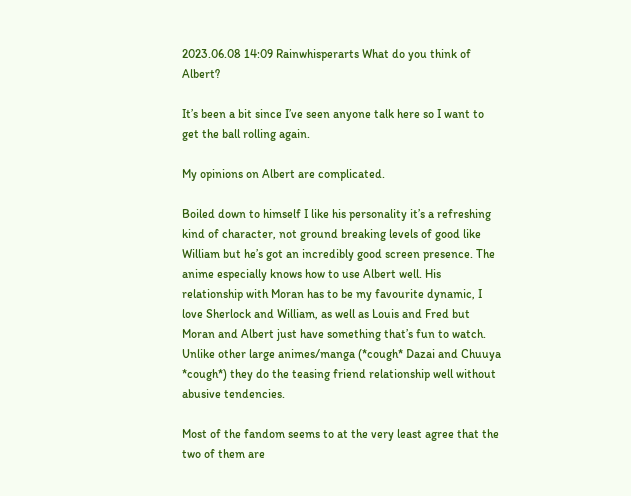2023.06.08 14:09 Rainwhisperarts What do you think of Albert?

It’s been a bit since I’ve seen anyone talk here so I want to get the ball rolling again.

My opinions on Albert are complicated.

Boiled down to himself I like his personality it’s a refreshing kind of character, not ground breaking levels of good like William but he’s got an incredibly good screen presence. The anime especially knows how to use Albert well. His relationship with Moran has to be my favourite dynamic, I love Sherlock and William, as well as Louis and Fred but Moran and Albert just have something that’s fun to watch. Unlike other large animes/manga (*cough* Dazai and Chuuya *cough*) they do the teasing friend relationship well without abusive tendencies.

Most of the fandom seems to at the very least agree that the two of them are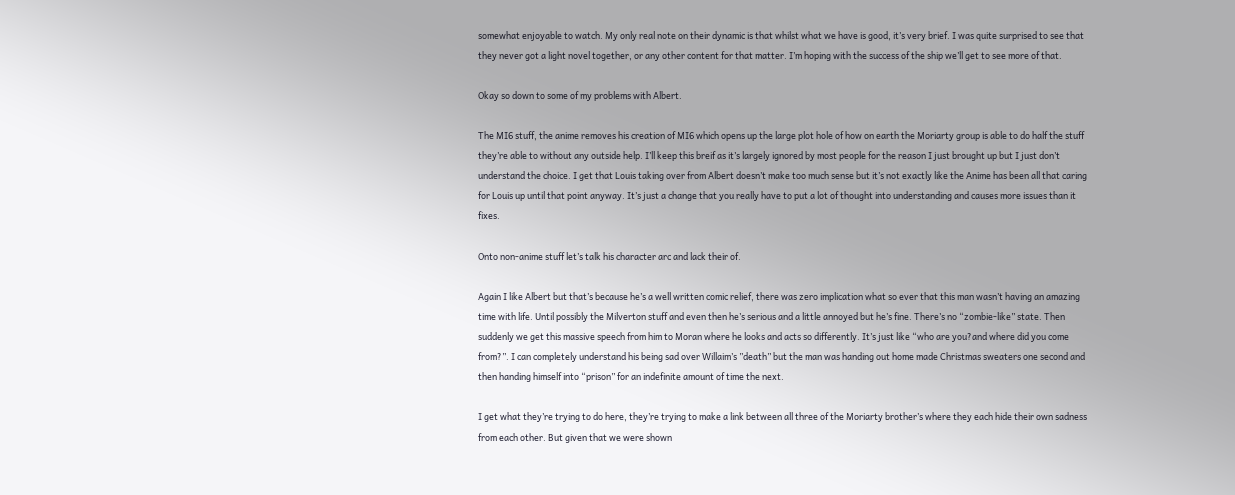somewhat enjoyable to watch. My only real note on their dynamic is that whilst what we have is good, it’s very brief. I was quite surprised to see that they never got a light novel together, or any other content for that matter. I’m hoping with the success of the ship we’ll get to see more of that.

Okay so down to some of my problems with Albert.

The MI6 stuff, the anime removes his creation of MI6 which opens up the large plot hole of how on earth the Moriarty group is able to do half the stuff they’re able to without any outside help. I’ll keep this breif as it’s largely ignored by most people for the reason I just brought up but I just don’t understand the choice. I get that Louis taking over from Albert doesn’t make too much sense but it’s not exactly like the Anime has been all that caring for Louis up until that point anyway. It’s just a change that you really have to put a lot of thought into understanding and causes more issues than it fixes.

Onto non-anime stuff let’s talk his character arc and lack their of.

Again I like Albert but that’s because he’s a well written comic relief, there was zero implication what so ever that this man wasn’t having an amazing time with life. Until possibly the Milverton stuff and even then he’s serious and a little annoyed but he’s fine. There’s no “zombie-like” state. Then suddenly we get this massive speech from him to Moran where he looks and acts so differently. It’s just like “who are you?and where did you come from?”. I can completely understand his being sad over Willaim’s ”death” but the man was handing out home made Christmas sweaters one second and then handing himself into “prison” for an indefinite amount of time the next.

I get what they’re trying to do here, they’re trying to make a link between all three of the Moriarty brother’s where they each hide their own sadness from each other. But given that we were shown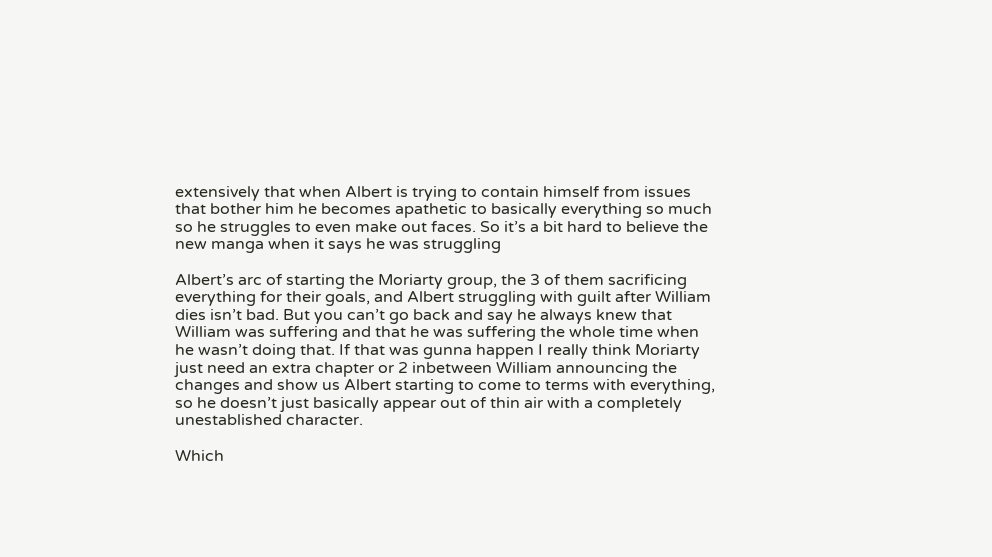extensively that when Albert is trying to contain himself from issues that bother him he becomes apathetic to basically everything so much so he struggles to even make out faces. So it’s a bit hard to believe the new manga when it says he was struggling

Albert’s arc of starting the Moriarty group, the 3 of them sacrificing everything for their goals, and Albert struggling with guilt after William dies isn’t bad. But you can’t go back and say he always knew that William was suffering and that he was suffering the whole time when he wasn’t doing that. If that was gunna happen I really think Moriarty just need an extra chapter or 2 inbetween William announcing the changes and show us Albert starting to come to terms with everything, so he doesn’t just basically appear out of thin air with a completely unestablished character.

Which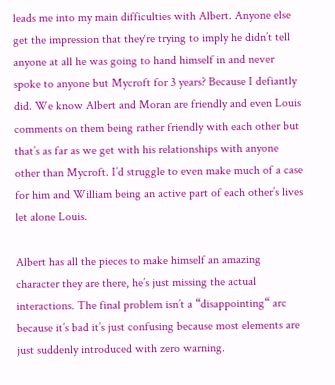leads me into my main difficulties with Albert. Anyone else get the impression that they‘re trying to imply he didn’t tell anyone at all he was going to hand himself in and never spoke to anyone but Mycroft for 3 years? Because I defiantly did. We know Albert and Moran are friendly and even Louis comments on them being rather friendly with each other but that’s as far as we get with his relationships with anyone other than Mycroft. I’d struggle to even make much of a case for him and William being an active part of each other’s lives let alone Louis.

Albert has all the pieces to make himself an amazing character they are there, he’s just missing the actual interactions. The final problem isn’t a “disappointing“ arc because it’s bad it’s just confusing because most elements are just suddenly introduced with zero warning.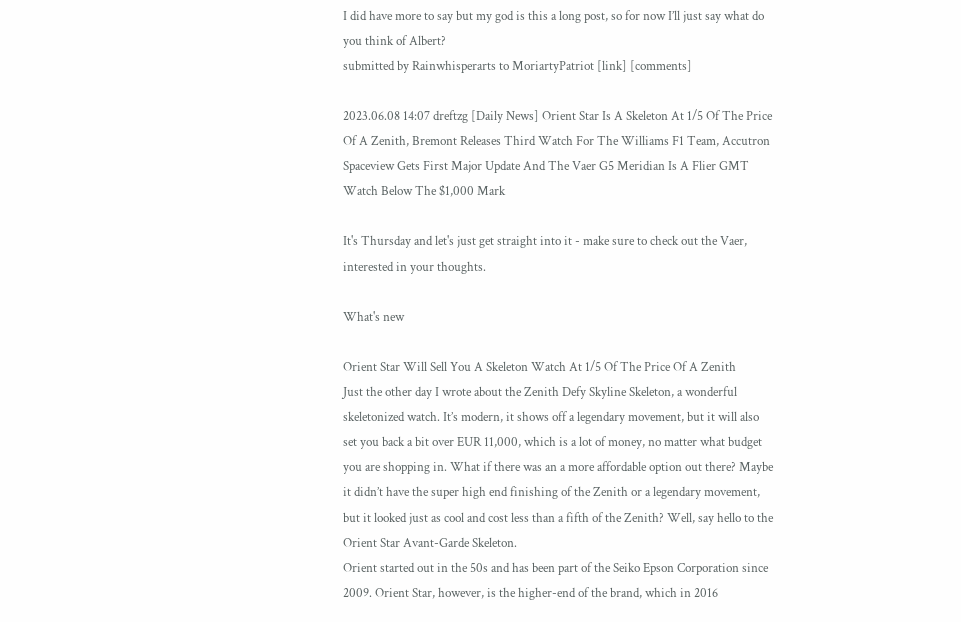I did have more to say but my god is this a long post, so for now I’ll just say what do you think of Albert?
submitted by Rainwhisperarts to MoriartyPatriot [link] [comments]

2023.06.08 14:07 dreftzg [Daily News] Orient Star Is A Skeleton At 1/5 Of The Price Of A Zenith, Bremont Releases Third Watch For The Williams F1 Team, Accutron Spaceview Gets First Major Update And The Vaer G5 Meridian Is A Flier GMT Watch Below The $1,000 Mark

It's Thursday and let's just get straight into it - make sure to check out the Vaer, interested in your thoughts.

What's new

Orient Star Will Sell You A Skeleton Watch At 1/5 Of The Price Of A Zenith
Just the other day I wrote about the Zenith Defy Skyline Skeleton, a wonderful skeletonized watch. It’s modern, it shows off a legendary movement, but it will also set you back a bit over EUR 11,000, which is a lot of money, no matter what budget you are shopping in. What if there was an a more affordable option out there? Maybe it didn’t have the super high end finishing of the Zenith or a legendary movement, but it looked just as cool and cost less than a fifth of the Zenith? Well, say hello to the Orient Star Avant-Garde Skeleton.
Orient started out in the 50s and has been part of the Seiko Epson Corporation since 2009. Orient Star, however, is the higher-end of the brand, which in 2016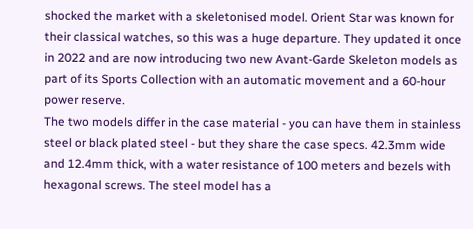shocked the market with a skeletonised model. Orient Star was known for their classical watches, so this was a huge departure. They updated it once in 2022 and are now introducing two new Avant-Garde Skeleton models as part of its Sports Collection with an automatic movement and a 60-hour power reserve.
The two models differ in the case material - you can have them in stainless steel or black plated steel - but they share the case specs. 42.3mm wide and 12.4mm thick, with a water resistance of 100 meters and bezels with hexagonal screws. The steel model has a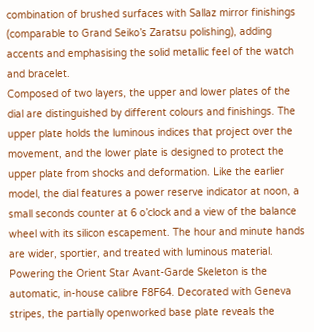combination of brushed surfaces with Sallaz mirror finishings (comparable to Grand Seiko’s Zaratsu polishing), adding accents and emphasising the solid metallic feel of the watch and bracelet.
Composed of two layers, the upper and lower plates of the dial are distinguished by different colours and finishings. The upper plate holds the luminous indices that project over the movement, and the lower plate is designed to protect the upper plate from shocks and deformation. Like the earlier model, the dial features a power reserve indicator at noon, a small seconds counter at 6 o’clock and a view of the balance wheel with its silicon escapement. The hour and minute hands are wider, sportier, and treated with luminous material.
Powering the Orient Star Avant-Garde Skeleton is the automatic, in-house calibre F8F64. Decorated with Geneva stripes, the partially openworked base plate reveals the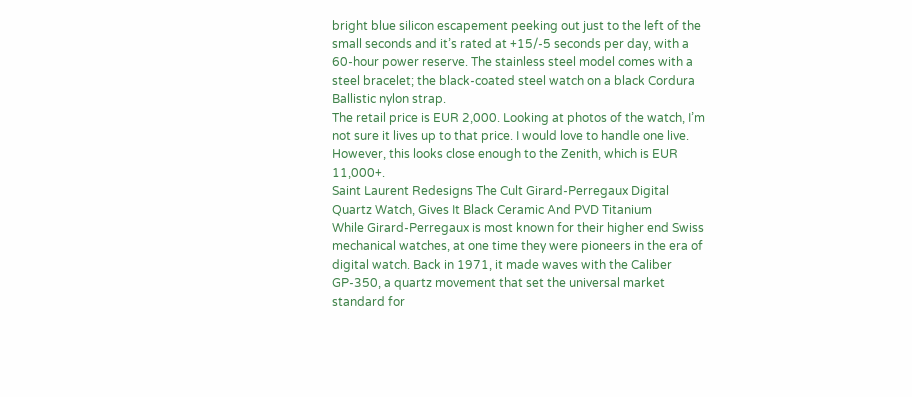bright blue silicon escapement peeking out just to the left of the small seconds and it’s rated at +15/-5 seconds per day, with a 60-hour power reserve. The stainless steel model comes with a steel bracelet; the black-coated steel watch on a black Cordura Ballistic nylon strap.
The retail price is EUR 2,000. Looking at photos of the watch, I’m not sure it lives up to that price. I would love to handle one live. However, this looks close enough to the Zenith, which is EUR 11,000+.
Saint Laurent Redesigns The Cult Girard-Perregaux Digital Quartz Watch, Gives It Black Ceramic And PVD Titanium
While Girard-Perregaux is most known for their higher end Swiss mechanical watches, at one time they were pioneers in the era of digital watch. Back in 1971, it made waves with the Caliber GP-350, a quartz movement that set the universal market standard for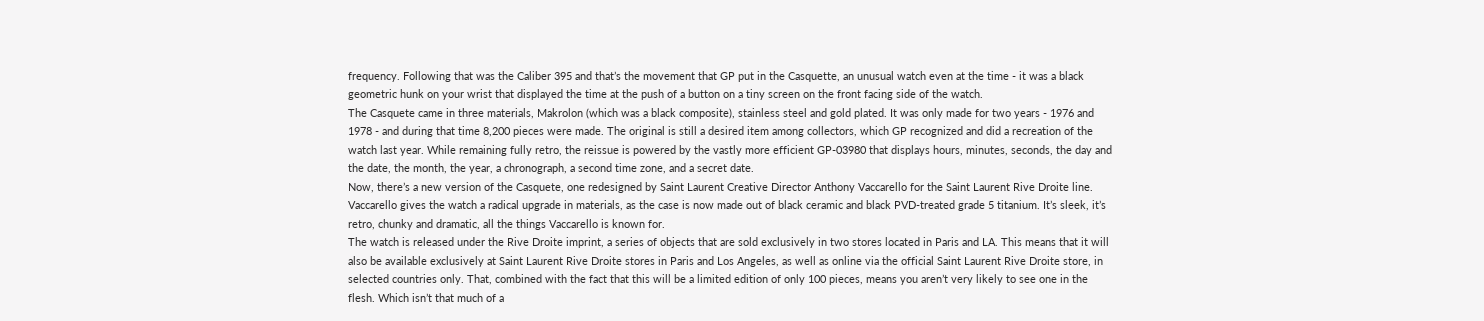frequency. Following that was the Caliber 395 and that’s the movement that GP put in the Casquette, an unusual watch even at the time - it was a black geometric hunk on your wrist that displayed the time at the push of a button on a tiny screen on the front facing side of the watch.
The Casquete came in three materials, Makrolon (which was a black composite), stainless steel and gold plated. It was only made for two years - 1976 and 1978 - and during that time 8,200 pieces were made. The original is still a desired item among collectors, which GP recognized and did a recreation of the watch last year. While remaining fully retro, the reissue is powered by the vastly more efficient GP-03980 that displays hours, minutes, seconds, the day and the date, the month, the year, a chronograph, a second time zone, and a secret date.
Now, there’s a new version of the Casquete, one redesigned by Saint Laurent Creative Director Anthony Vaccarello for the Saint Laurent Rive Droite line. Vaccarello gives the watch a radical upgrade in materials, as the case is now made out of black ceramic and black PVD-treated grade 5 titanium. It’s sleek, it’s retro, chunky and dramatic, all the things Vaccarello is known for.
The watch is released under the Rive Droite imprint, a series of objects that are sold exclusively in two stores located in Paris and LA. This means that it will also be available exclusively at Saint Laurent Rive Droite stores in Paris and Los Angeles, as well as online via the official Saint Laurent Rive Droite store, in selected countries only. That, combined with the fact that this will be a limited edition of only 100 pieces, means you aren’t very likely to see one in the flesh. Which isn’t that much of a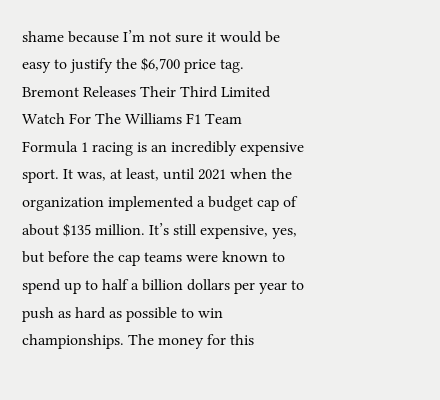shame because I’m not sure it would be easy to justify the $6,700 price tag.
Bremont Releases Their Third Limited Watch For The Williams F1 Team
Formula 1 racing is an incredibly expensive sport. It was, at least, until 2021 when the organization implemented a budget cap of about $135 million. It’s still expensive, yes, but before the cap teams were known to spend up to half a billion dollars per year to push as hard as possible to win championships. The money for this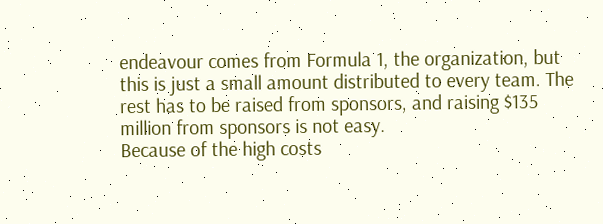endeavour comes from Formula 1, the organization, but this is just a small amount distributed to every team. The rest has to be raised from sponsors, and raising $135 million from sponsors is not easy.
Because of the high costs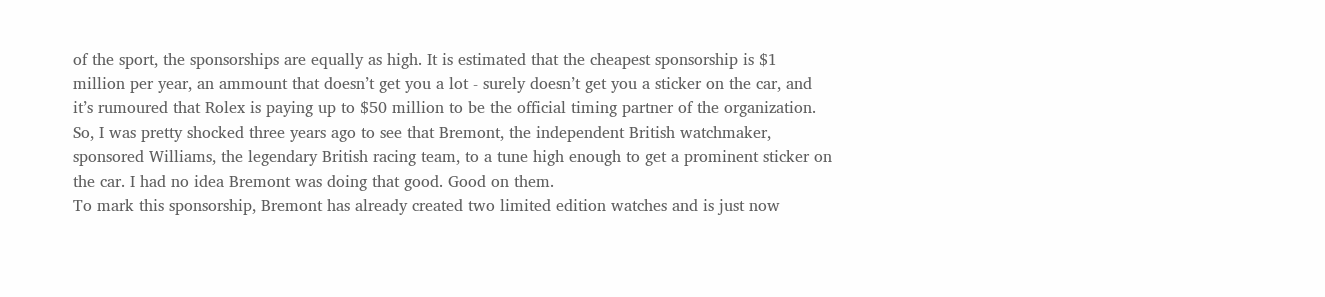of the sport, the sponsorships are equally as high. It is estimated that the cheapest sponsorship is $1 million per year, an ammount that doesn’t get you a lot - surely doesn’t get you a sticker on the car, and it’s rumoured that Rolex is paying up to $50 million to be the official timing partner of the organization. So, I was pretty shocked three years ago to see that Bremont, the independent British watchmaker, sponsored Williams, the legendary British racing team, to a tune high enough to get a prominent sticker on the car. I had no idea Bremont was doing that good. Good on them.
To mark this sponsorship, Bremont has already created two limited edition watches and is just now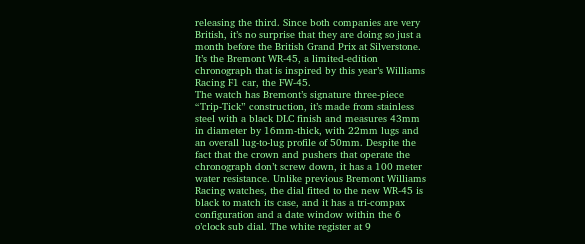releasing the third. Since both companies are very British, it’s no surprise that they are doing so just a month before the British Grand Prix at Silverstone. It’s the Bremont WR-45, a limited-edition chronograph that is inspired by this year’s Williams Racing F1 car, the FW-45.
The watch has Bremont’s signature three-piece “Trip-Tick” construction, it’s made from stainless steel with a black DLC finish and measures 43mm in diameter by 16mm-thick, with 22mm lugs and an overall lug-to-lug profile of 50mm. Despite the fact that the crown and pushers that operate the chronograph don’t screw down, it has a 100 meter water resistance. Unlike previous Bremont Williams Racing watches, the dial fitted to the new WR-45 is black to match its case, and it has a tri-compax configuration and a date window within the 6 o’clock sub dial. The white register at 9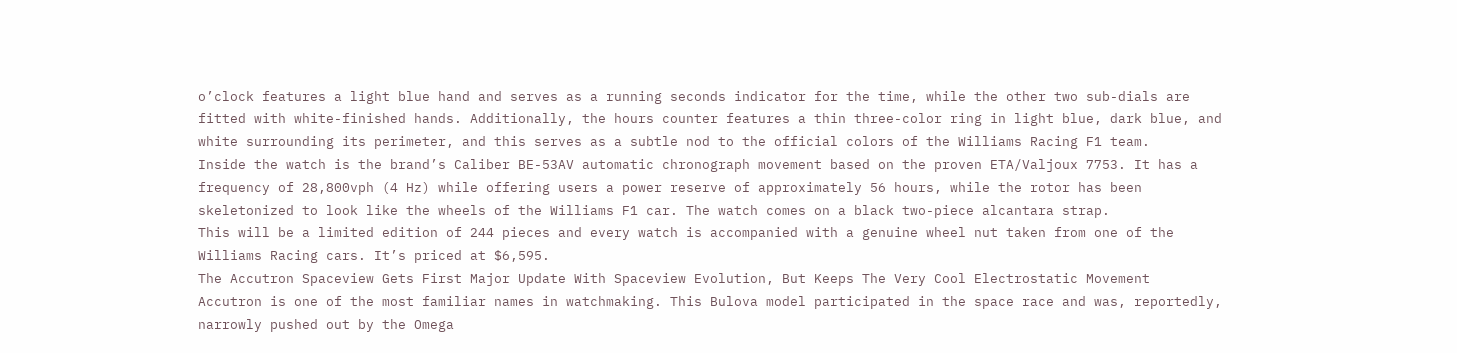o’clock features a light blue hand and serves as a running seconds indicator for the time, while the other two sub-dials are fitted with white-finished hands. Additionally, the hours counter features a thin three-color ring in light blue, dark blue, and white surrounding its perimeter, and this serves as a subtle nod to the official colors of the Williams Racing F1 team.
Inside the watch is the brand’s Caliber BE-53AV automatic chronograph movement based on the proven ETA/Valjoux 7753. It has a frequency of 28,800vph (4 Hz) while offering users a power reserve of approximately 56 hours, while the rotor has been skeletonized to look like the wheels of the Williams F1 car. The watch comes on a black two-piece alcantara strap.
This will be a limited edition of 244 pieces and every watch is accompanied with a genuine wheel nut taken from one of the Williams Racing cars. It’s priced at $6,595.
The Accutron Spaceview Gets First Major Update With Spaceview Evolution, But Keeps The Very Cool Electrostatic Movement
Accutron is one of the most familiar names in watchmaking. This Bulova model participated in the space race and was, reportedly, narrowly pushed out by the Omega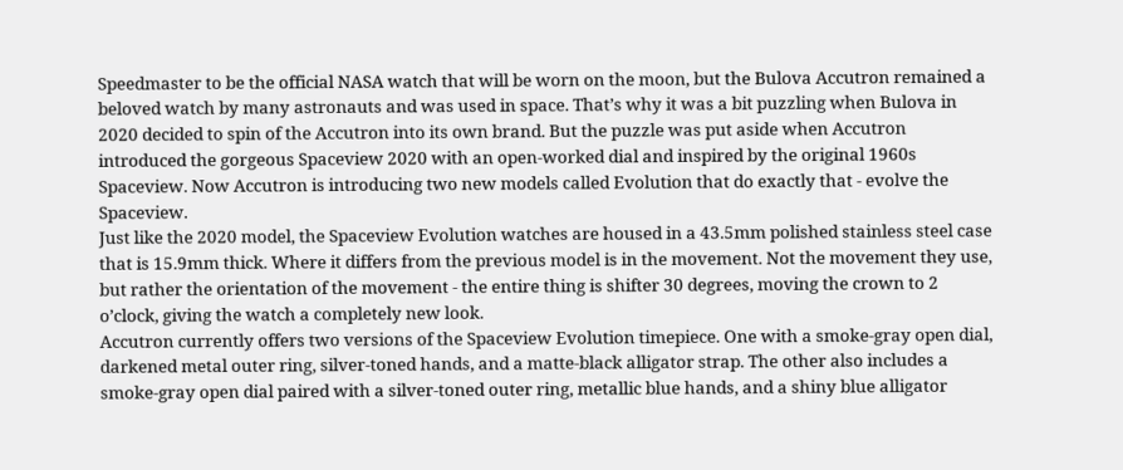Speedmaster to be the official NASA watch that will be worn on the moon, but the Bulova Accutron remained a beloved watch by many astronauts and was used in space. That’s why it was a bit puzzling when Bulova in 2020 decided to spin of the Accutron into its own brand. But the puzzle was put aside when Accutron introduced the gorgeous Spaceview 2020 with an open-worked dial and inspired by the original 1960s Spaceview. Now Accutron is introducing two new models called Evolution that do exactly that - evolve the Spaceview.
Just like the 2020 model, the Spaceview Evolution watches are housed in a 43.5mm polished stainless steel case that is 15.9mm thick. Where it differs from the previous model is in the movement. Not the movement they use, but rather the orientation of the movement - the entire thing is shifter 30 degrees, moving the crown to 2 o’clock, giving the watch a completely new look.
Accutron currently offers two versions of the Spaceview Evolution timepiece. One with a smoke-gray open dial, darkened metal outer ring, silver-toned hands, and a matte-black alligator strap. The other also includes a smoke-gray open dial paired with a silver-toned outer ring, metallic blue hands, and a shiny blue alligator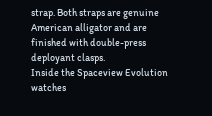strap. Both straps are genuine American alligator and are finished with double-press deployant clasps.
Inside the Spaceview Evolution watches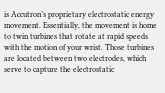is Accutron’s proprietary electrostatic energy movement. Essentially, the movement is home to twin turbines that rotate at rapid speeds with the motion of your wrist. Those turbines are located between two electrodes, which serve to capture the electrostatic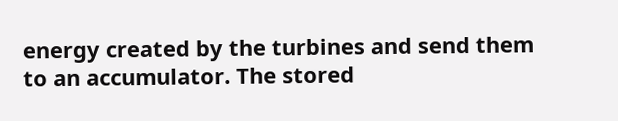energy created by the turbines and send them to an accumulator. The stored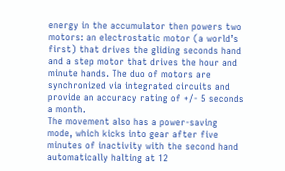energy in the accumulator then powers two motors: an electrostatic motor (a world’s first) that drives the gliding seconds hand and a step motor that drives the hour and minute hands. The duo of motors are synchronized via integrated circuits and provide an accuracy rating of +/- 5 seconds a month.
The movement also has a power-saving mode, which kicks into gear after five minutes of inactivity with the second hand automatically halting at 12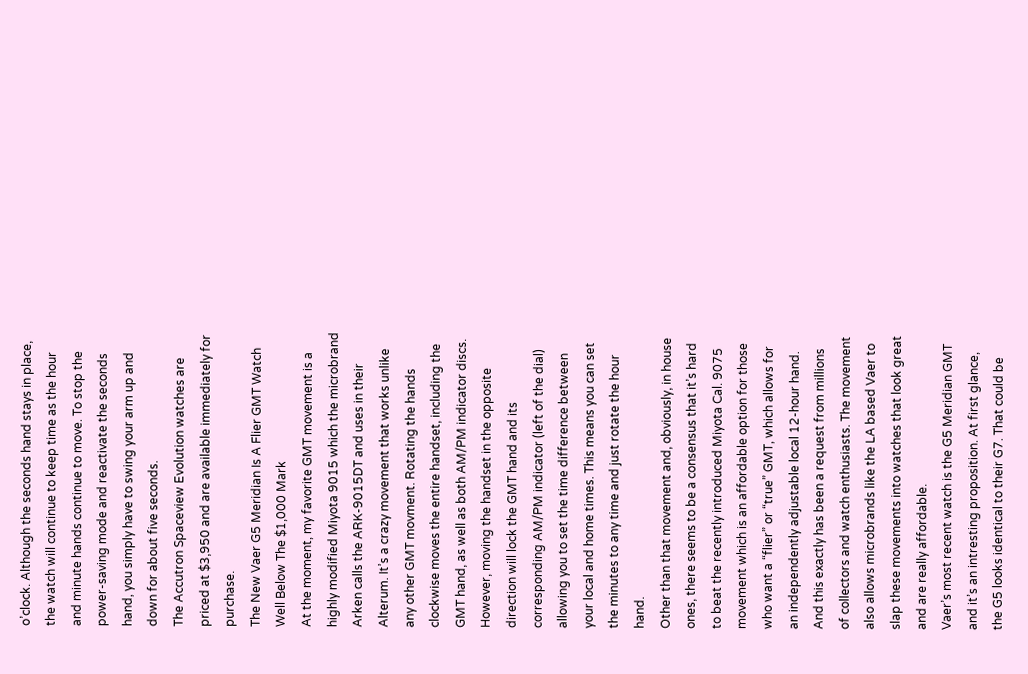o’clock. Although the seconds hand stays in place, the watch will continue to keep time as the hour and minute hands continue to move. To stop the power-saving mode and reactivate the seconds hand, you simply have to swing your arm up and down for about five seconds.
The Accutron Spaceview Evolution watches are priced at $3,950 and are available immediately for purchase.
The New Vaer G5 Meridian Is A Flier GMT Watch Well Below The $1,000 Mark
At the moment, my favorite GMT movement is a highly modified Miyota 9015 which the microbrand Arken calls the ARK-9015DT and uses in their Alterum. It’s a crazy movement that works unlike any other GMT movment. Rotating the hands clockwise moves the entire handset, including the GMT hand, as well as both AM/PM indicator discs. However, moving the handset in the opposite direction will lock the GMT hand and its corresponding AM/PM indicator (left of the dial) allowing you to set the time difference between your local and home times. This means you can set the minutes to any time and just rotate the hour hand.
Other than that movement and, obviously, in house ones, there seems to be a consensus that it’s hard to beat the recently introduced Miyota Cal. 9075 movement which is an affordable option for those who want a “flier” or “true” GMT, which allows for an independently adjustable local 12-hour hand. And this exactly has been a request from millions of collectors and watch enthusiasts. The movement also allows microbrands like the LA based Vaer to slap these movements into watches that look great and are really affordable.
Vaer’s most recent watch is the G5 Meridian GMT and it’s an intresting proposition. At first glance, the G5 looks identical to their G7. That could be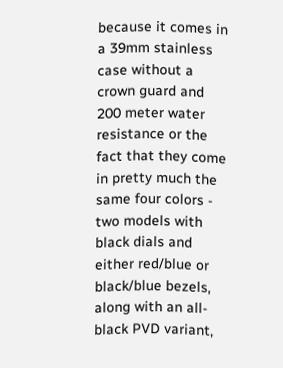because it comes in a 39mm stainless case without a crown guard and 200 meter water resistance or the fact that they come in pretty much the same four colors - two models with black dials and either red/blue or black/blue bezels, along with an all-black PVD variant,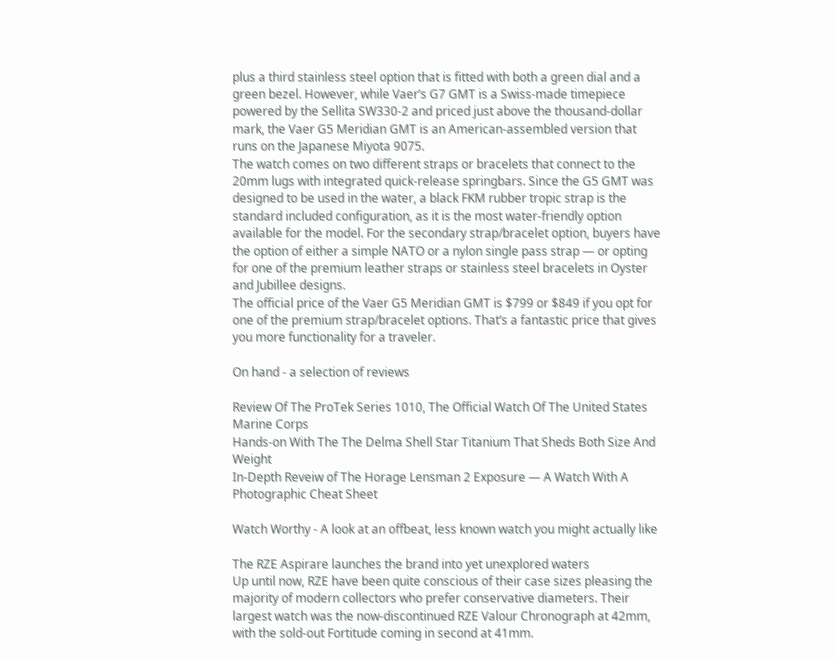plus a third stainless steel option that is fitted with both a green dial and a green bezel. However, while Vaer’s G7 GMT is a Swiss-made timepiece powered by the Sellita SW330-2 and priced just above the thousand-dollar mark, the Vaer G5 Meridian GMT is an American-assembled version that runs on the Japanese Miyota 9075.
The watch comes on two different straps or bracelets that connect to the 20mm lugs with integrated quick-release springbars. Since the G5 GMT was designed to be used in the water, a black FKM rubber tropic strap is the standard included configuration, as it is the most water-friendly option available for the model. For the secondary strap/bracelet option, buyers have the option of either a simple NATO or a nylon single pass strap — or opting for one of the premium leather straps or stainless steel bracelets in Oyster and Jubillee designs.
The official price of the Vaer G5 Meridian GMT is $799 or $849 if you opt for one of the premium strap/bracelet options. That’s a fantastic price that gives you more functionality for a traveler.

On hand - a selection of reviews

Review Of The ProTek Series 1010, The Official Watch Of The United States Marine Corps
Hands-on With The The Delma Shell Star Titanium That Sheds Both Size And Weight
In-Depth Reveiw of The Horage Lensman 2 Exposure — A Watch With A Photographic Cheat Sheet

Watch Worthy - A look at an offbeat, less known watch you might actually like

The RZE Aspirare launches the brand into yet unexplored waters
Up until now, RZE have been quite conscious of their case sizes pleasing the majority of modern collectors who prefer conservative diameters. Their largest watch was the now-discontinued RZE Valour Chronograph at 42mm, with the sold-out Fortitude coming in second at 41mm.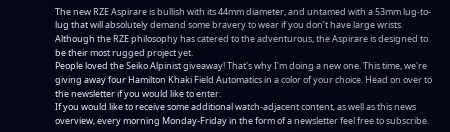The new RZE Aspirare is bullish with its 44mm diameter, and untamed with a 53mm lug-to-lug that will absolutely demand some bravery to wear if you don’t have large wrists. Although the RZE philosophy has catered to the adventurous, the Aspirare is designed to be their most rugged project yet.
People loved the Seiko Alpinist giveaway! That's why I'm doing a new one. This time, we're giving away four Hamilton Khaki Field Automatics in a color of your choice. Head on over to the newsletter if you would like to enter.
If you would like to receive some additional watch-adjacent content, as well as this news overview, every morning Monday-Friday in the form of a newsletter feel free to subscribe.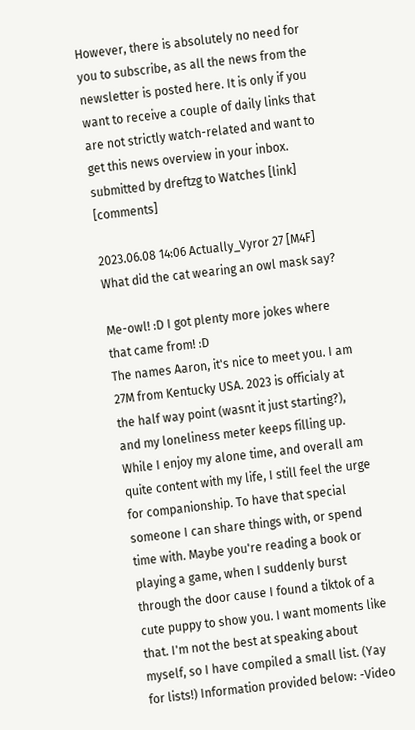However, there is absolutely no need for you to subscribe, as all the news from the newsletter is posted here. It is only if you want to receive a couple of daily links that are not strictly watch-related and want to get this news overview in your inbox.
submitted by dreftzg to Watches [link] [comments]

2023.06.08 14:06 Actually_Vyror 27 [M4F] What did the cat wearing an owl mask say?

Me-owl! :D I got plenty more jokes where that came from! :D
The names Aaron, it's nice to meet you. I am 27M from Kentucky USA. 2023 is officialy at the half way point (wasnt it just starting?), and my loneliness meter keeps filling up. While I enjoy my alone time, and overall am quite content with my life, I still feel the urge for companionship. To have that special someone I can share things with, or spend time with. Maybe you're reading a book or playing a game, when I suddenly burst through the door cause I found a tiktok of a cute puppy to show you. I want moments like that. I'm not the best at speaking about myself, so I have compiled a small list. (Yay for lists!) Information provided below: -Video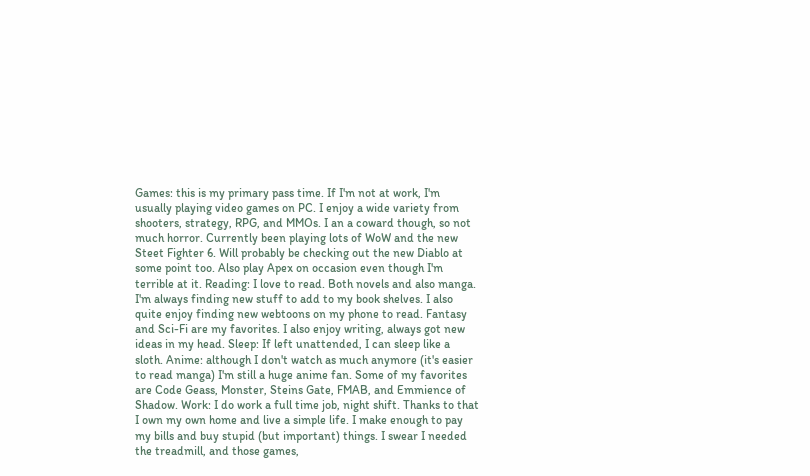Games: this is my primary pass time. If I'm not at work, I'm usually playing video games on PC. I enjoy a wide variety from shooters, strategy, RPG, and MMOs. I an a coward though, so not much horror. Currently been playing lots of WoW and the new Steet Fighter 6. Will probably be checking out the new Diablo at some point too. Also play Apex on occasion even though I'm terrible at it. Reading: I love to read. Both novels and also manga. I'm always finding new stuff to add to my book shelves. I also quite enjoy finding new webtoons on my phone to read. Fantasy and Sci-Fi are my favorites. I also enjoy writing, always got new ideas in my head. Sleep: If left unattended, I can sleep like a sloth. Anime: although I don't watch as much anymore (it's easier to read manga) I'm still a huge anime fan. Some of my favorites are Code Geass, Monster, Steins Gate, FMAB, and Emmience of Shadow. Work: I do work a full time job, night shift. Thanks to that I own my own home and live a simple life. I make enough to pay my bills and buy stupid (but important) things. I swear I needed the treadmill, and those games,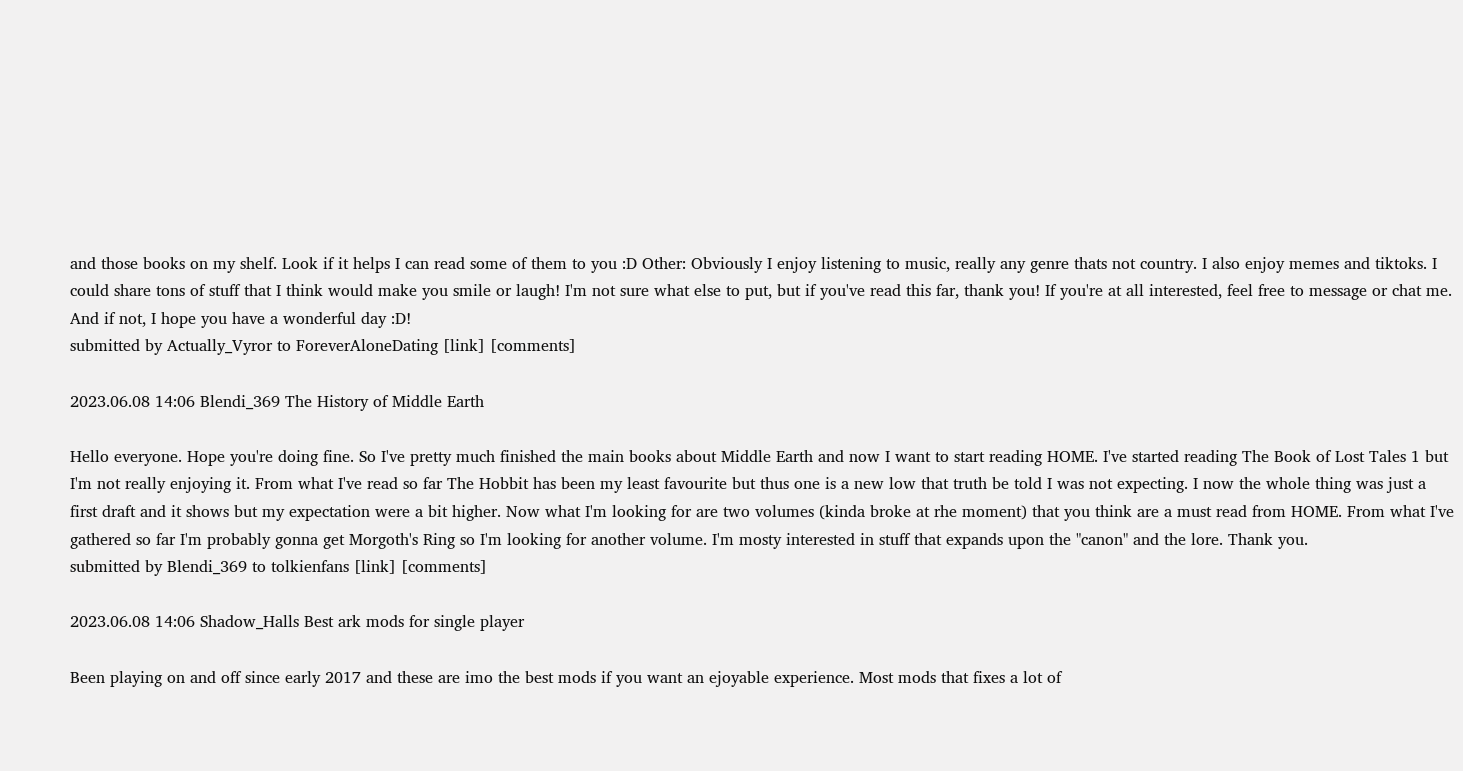and those books on my shelf. Look if it helps I can read some of them to you :D Other: Obviously I enjoy listening to music, really any genre thats not country. I also enjoy memes and tiktoks. I could share tons of stuff that I think would make you smile or laugh! I'm not sure what else to put, but if you've read this far, thank you! If you're at all interested, feel free to message or chat me. And if not, I hope you have a wonderful day :D!
submitted by Actually_Vyror to ForeverAloneDating [link] [comments]

2023.06.08 14:06 Blendi_369 The History of Middle Earth

Hello everyone. Hope you're doing fine. So I've pretty much finished the main books about Middle Earth and now I want to start reading HOME. I've started reading The Book of Lost Tales 1 but I'm not really enjoying it. From what I've read so far The Hobbit has been my least favourite but thus one is a new low that truth be told I was not expecting. I now the whole thing was just a first draft and it shows but my expectation were a bit higher. Now what I'm looking for are two volumes (kinda broke at rhe moment) that you think are a must read from HOME. From what I've gathered so far I'm probably gonna get Morgoth's Ring so I'm looking for another volume. I'm mosty interested in stuff that expands upon the "canon" and the lore. Thank you.
submitted by Blendi_369 to tolkienfans [link] [comments]

2023.06.08 14:06 Shadow_Halls Best ark mods for single player

Been playing on and off since early 2017 and these are imo the best mods if you want an ejoyable experience. Most mods that fixes a lot of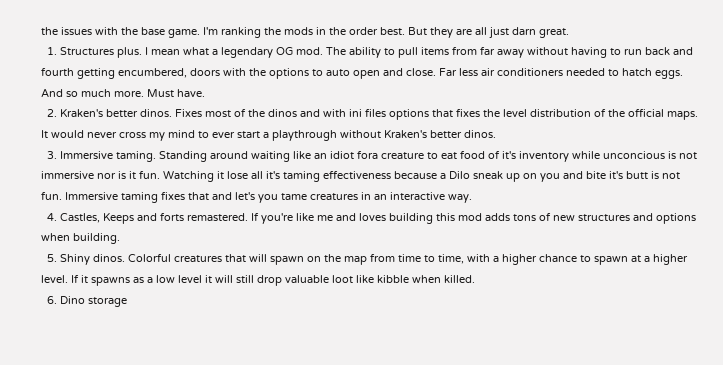the issues with the base game. I'm ranking the mods in the order best. But they are all just darn great.
  1. Structures plus. I mean what a legendary OG mod. The ability to pull items from far away without having to run back and fourth getting encumbered, doors with the options to auto open and close. Far less air conditioners needed to hatch eggs. And so much more. Must have.
  2. Kraken's better dinos. Fixes most of the dinos and with ini files options that fixes the level distribution of the official maps. It would never cross my mind to ever start a playthrough without Kraken's better dinos.
  3. Immersive taming. Standing around waiting like an idiot fora creature to eat food of it's inventory while unconcious is not immersive nor is it fun. Watching it lose all it's taming effectiveness because a Dilo sneak up on you and bite it's butt is not fun. Immersive taming fixes that and let's you tame creatures in an interactive way.
  4. Castles, Keeps and forts remastered. If you're like me and loves building this mod adds tons of new structures and options when building.
  5. Shiny dinos. Colorful creatures that will spawn on the map from time to time, with a higher chance to spawn at a higher level. If it spawns as a low level it will still drop valuable loot like kibble when killed.
  6. Dino storage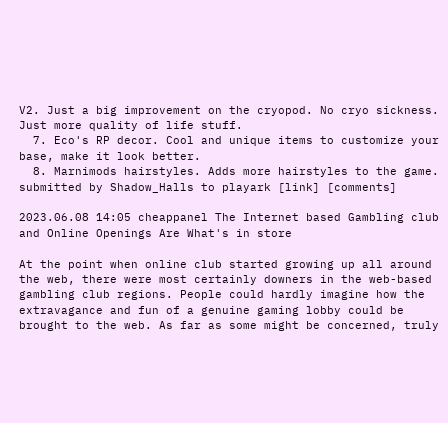V2. Just a big improvement on the cryopod. No cryo sickness. Just more quality of life stuff.
  7. Eco's RP decor. Cool and unique items to customize your base, make it look better.
  8. Marnimods hairstyles. Adds more hairstyles to the game.
submitted by Shadow_Halls to playark [link] [comments]

2023.06.08 14:05 cheappanel The Internet based Gambling club and Online Openings Are What's in store

At the point when online club started growing up all around the web, there were most certainly downers in the web-based gambling club regions. People could hardly imagine how the extravagance and fun of a genuine gaming lobby could be brought to the web. As far as some might be concerned, truly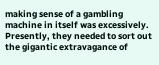making sense of a gambling machine in itself was excessively. Presently, they needed to sort out the gigantic extravagance of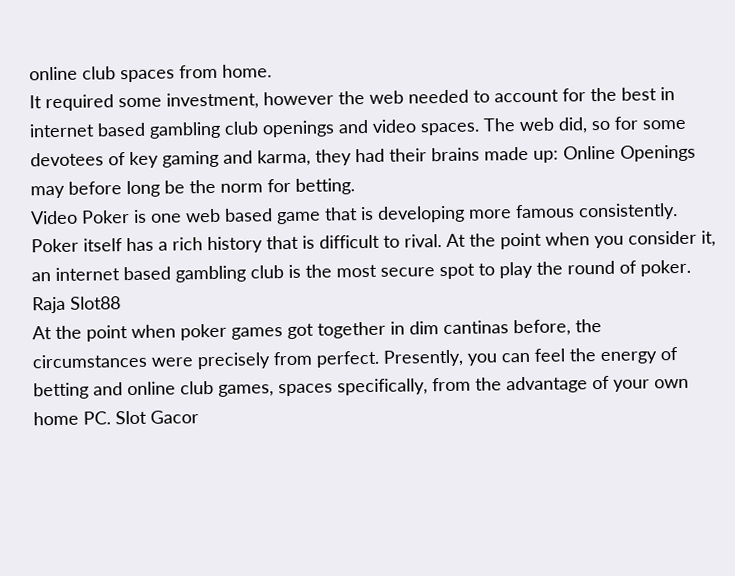online club spaces from home.
It required some investment, however the web needed to account for the best in internet based gambling club openings and video spaces. The web did, so for some devotees of key gaming and karma, they had their brains made up: Online Openings may before long be the norm for betting.
Video Poker is one web based game that is developing more famous consistently. Poker itself has a rich history that is difficult to rival. At the point when you consider it, an internet based gambling club is the most secure spot to play the round of poker. Raja Slot88
At the point when poker games got together in dim cantinas before, the circumstances were precisely from perfect. Presently, you can feel the energy of betting and online club games, spaces specifically, from the advantage of your own home PC. Slot Gacor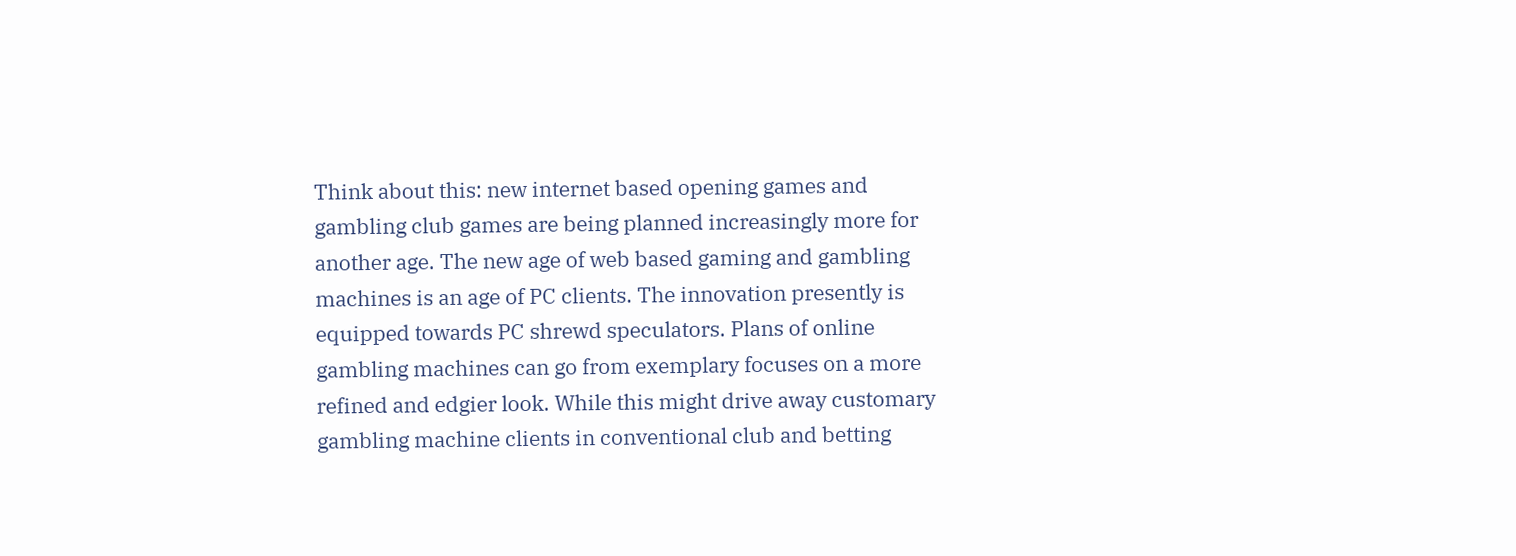Think about this: new internet based opening games and gambling club games are being planned increasingly more for another age. The new age of web based gaming and gambling machines is an age of PC clients. The innovation presently is equipped towards PC shrewd speculators. Plans of online gambling machines can go from exemplary focuses on a more refined and edgier look. While this might drive away customary gambling machine clients in conventional club and betting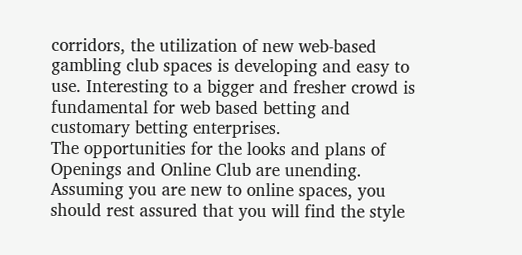corridors, the utilization of new web-based gambling club spaces is developing and easy to use. Interesting to a bigger and fresher crowd is fundamental for web based betting and customary betting enterprises.
The opportunities for the looks and plans of Openings and Online Club are unending. Assuming you are new to online spaces, you should rest assured that you will find the style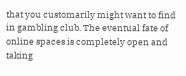that you customarily might want to find in gambling club. The eventual fate of online spaces is completely open and taking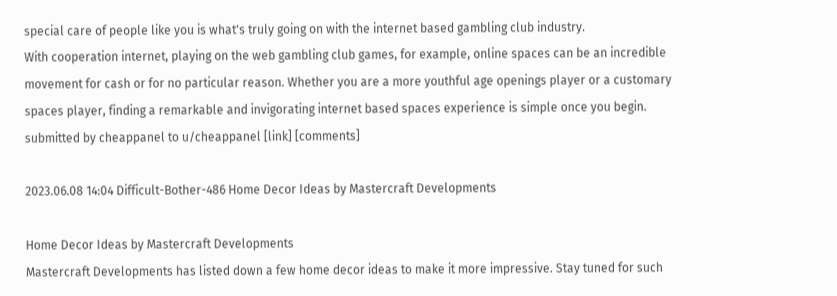special care of people like you is what's truly going on with the internet based gambling club industry.
With cooperation internet, playing on the web gambling club games, for example, online spaces can be an incredible movement for cash or for no particular reason. Whether you are a more youthful age openings player or a customary spaces player, finding a remarkable and invigorating internet based spaces experience is simple once you begin.
submitted by cheappanel to u/cheappanel [link] [comments]

2023.06.08 14:04 Difficult-Bother-486 Home Decor Ideas by Mastercraft Developments

Home Decor Ideas by Mastercraft Developments
Mastercraft Developments has listed down a few home decor ideas to make it more impressive. Stay tuned for such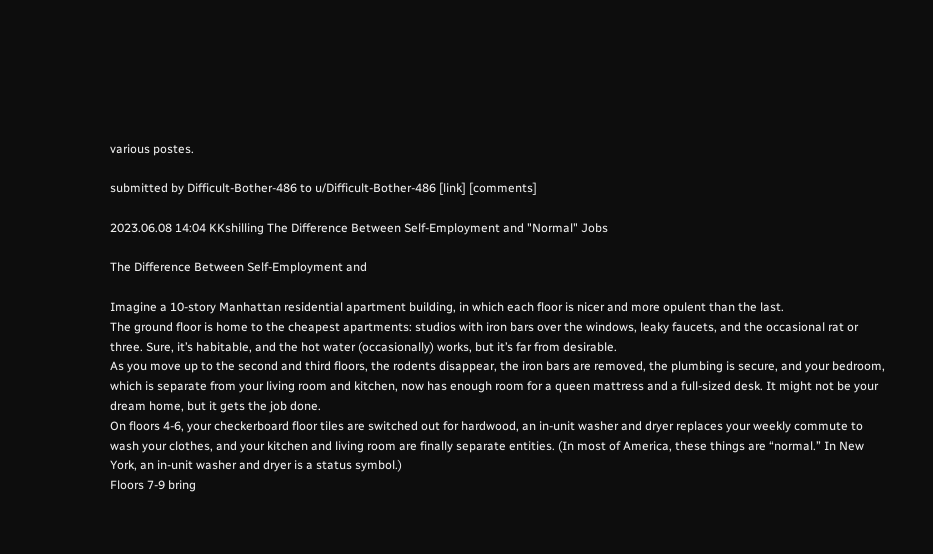various postes.

submitted by Difficult-Bother-486 to u/Difficult-Bother-486 [link] [comments]

2023.06.08 14:04 KKshilling The Difference Between Self-Employment and "Normal" Jobs

The Difference Between Self-Employment and

Imagine a 10-story Manhattan residential apartment building, in which each floor is nicer and more opulent than the last.
The ground floor is home to the cheapest apartments: studios with iron bars over the windows, leaky faucets, and the occasional rat or three. Sure, it’s habitable, and the hot water (occasionally) works, but it’s far from desirable.
As you move up to the second and third floors, the rodents disappear, the iron bars are removed, the plumbing is secure, and your bedroom, which is separate from your living room and kitchen, now has enough room for a queen mattress and a full-sized desk. It might not be your dream home, but it gets the job done.
On floors 4-6, your checkerboard floor tiles are switched out for hardwood, an in-unit washer and dryer replaces your weekly commute to wash your clothes, and your kitchen and living room are finally separate entities. (In most of America, these things are “normal.” In New York, an in-unit washer and dryer is a status symbol.)
Floors 7-9 bring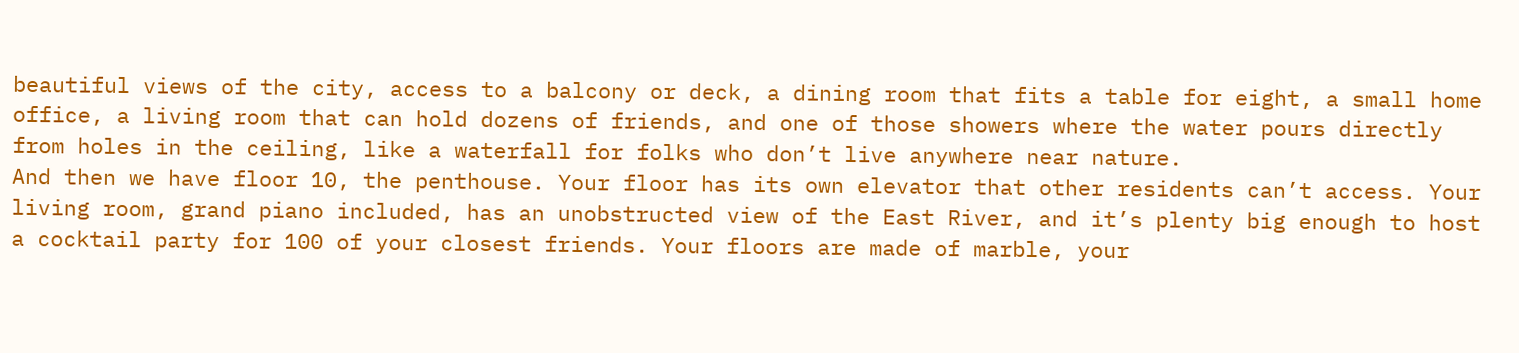beautiful views of the city, access to a balcony or deck, a dining room that fits a table for eight, a small home office, a living room that can hold dozens of friends, and one of those showers where the water pours directly from holes in the ceiling, like a waterfall for folks who don’t live anywhere near nature.
And then we have floor 10, the penthouse. Your floor has its own elevator that other residents can’t access. Your living room, grand piano included, has an unobstructed view of the East River, and it’s plenty big enough to host a cocktail party for 100 of your closest friends. Your floors are made of marble, your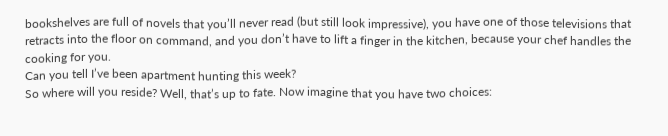bookshelves are full of novels that you’ll never read (but still look impressive), you have one of those televisions that retracts into the floor on command, and you don’t have to lift a finger in the kitchen, because your chef handles the cooking for you.
Can you tell I’ve been apartment hunting this week?
So where will you reside? Well, that’s up to fate. Now imagine that you have two choices: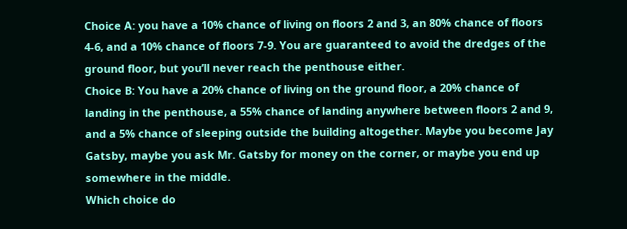Choice A: you have a 10% chance of living on floors 2 and 3, an 80% chance of floors 4-6, and a 10% chance of floors 7-9. You are guaranteed to avoid the dredges of the ground floor, but you’ll never reach the penthouse either.
Choice B: You have a 20% chance of living on the ground floor, a 20% chance of landing in the penthouse, a 55% chance of landing anywhere between floors 2 and 9, and a 5% chance of sleeping outside the building altogether. Maybe you become Jay Gatsby, maybe you ask Mr. Gatsby for money on the corner, or maybe you end up somewhere in the middle.
Which choice do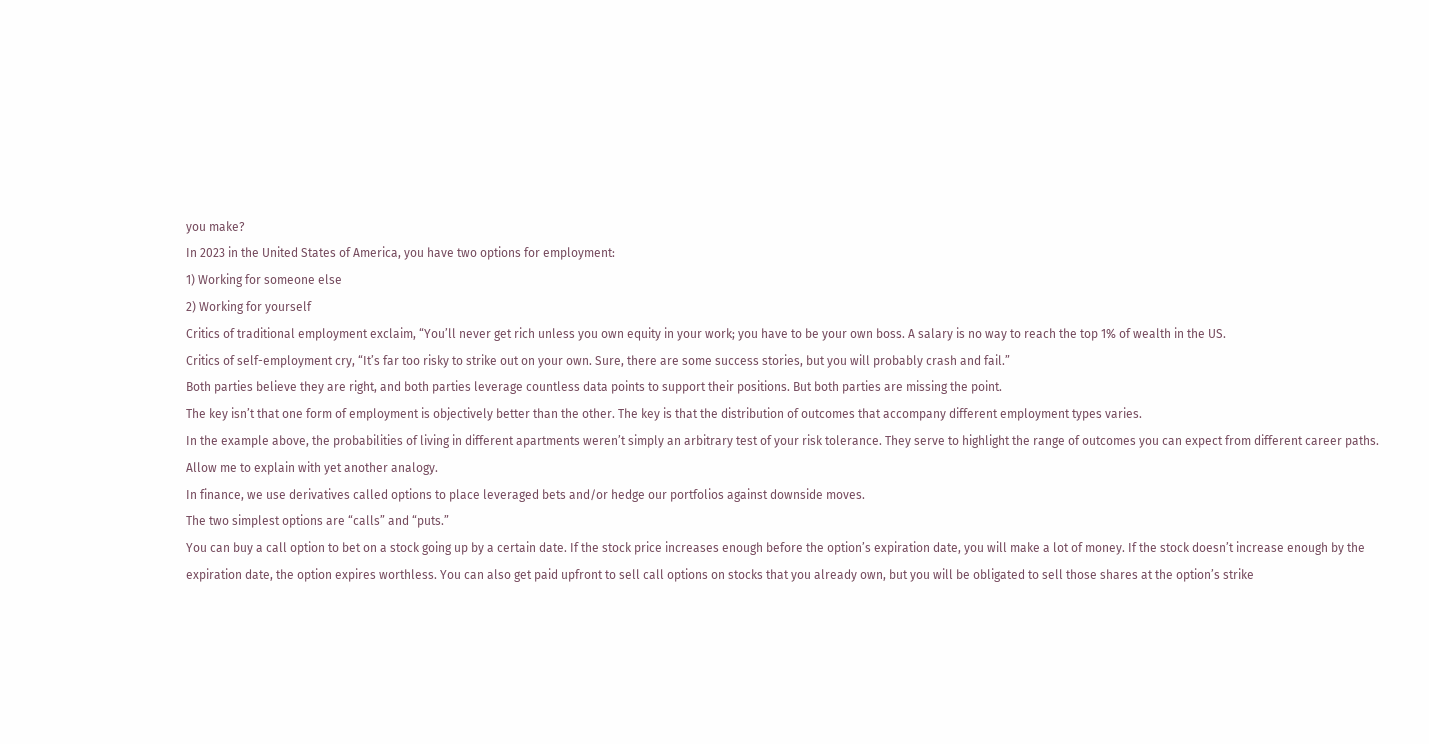you make?
In 2023 in the United States of America, you have two options for employment:
1) Working for someone else
2) Working for yourself
Critics of traditional employment exclaim, “You’ll never get rich unless you own equity in your work; you have to be your own boss. A salary is no way to reach the top 1% of wealth in the US.
Critics of self-employment cry, “It’s far too risky to strike out on your own. Sure, there are some success stories, but you will probably crash and fail.”
Both parties believe they are right, and both parties leverage countless data points to support their positions. But both parties are missing the point.
The key isn’t that one form of employment is objectively better than the other. The key is that the distribution of outcomes that accompany different employment types varies.
In the example above, the probabilities of living in different apartments weren’t simply an arbitrary test of your risk tolerance. They serve to highlight the range of outcomes you can expect from different career paths.
Allow me to explain with yet another analogy.
In finance, we use derivatives called options to place leveraged bets and/or hedge our portfolios against downside moves.
The two simplest options are “calls” and “puts.”
You can buy a call option to bet on a stock going up by a certain date. If the stock price increases enough before the option’s expiration date, you will make a lot of money. If the stock doesn’t increase enough by the expiration date, the option expires worthless. You can also get paid upfront to sell call options on stocks that you already own, but you will be obligated to sell those shares at the option’s strike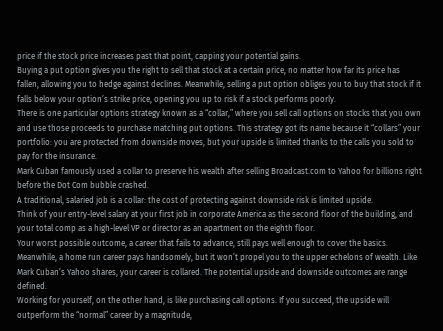price if the stock price increases past that point, capping your potential gains.
Buying a put option gives you the right to sell that stock at a certain price, no matter how far its price has fallen, allowing you to hedge against declines. Meanwhile, selling a put option obliges you to buy that stock if it falls below your option’s strike price, opening you up to risk if a stock performs poorly.
There is one particular options strategy known as a “collar,” where you sell call options on stocks that you own and use those proceeds to purchase matching put options. This strategy got its name because it “collars” your portfolio: you are protected from downside moves, but your upside is limited thanks to the calls you sold to pay for the insurance.
Mark Cuban famously used a collar to preserve his wealth after selling Broadcast.com to Yahoo for billions right before the Dot Com bubble crashed.
A traditional, salaried job is a collar: the cost of protecting against downside risk is limited upside.
Think of your entry-level salary at your first job in corporate America as the second floor of the building, and your total comp as a high-level VP or director as an apartment on the eighth floor.
Your worst possible outcome, a career that fails to advance, still pays well enough to cover the basics. Meanwhile, a home run career pays handsomely, but it won’t propel you to the upper echelons of wealth. Like Mark Cuban’s Yahoo shares, your career is collared. The potential upside and downside outcomes are range defined.
Working for yourself, on the other hand, is like purchasing call options. If you succeed, the upside will outperform the “normal” career by a magnitude,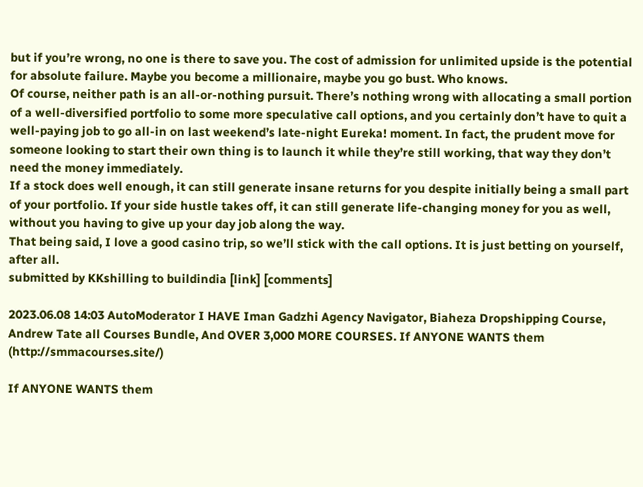but if you’re wrong, no one is there to save you. The cost of admission for unlimited upside is the potential for absolute failure. Maybe you become a millionaire, maybe you go bust. Who knows.
Of course, neither path is an all-or-nothing pursuit. There’s nothing wrong with allocating a small portion of a well-diversified portfolio to some more speculative call options, and you certainly don’t have to quit a well-paying job to go all-in on last weekend’s late-night Eureka! moment. In fact, the prudent move for someone looking to start their own thing is to launch it while they’re still working, that way they don’t need the money immediately.
If a stock does well enough, it can still generate insane returns for you despite initially being a small part of your portfolio. If your side hustle takes off, it can still generate life-changing money for you as well, without you having to give up your day job along the way.
That being said, I love a good casino trip, so we’ll stick with the call options. It is just betting on yourself, after all.
submitted by KKshilling to buildindia [link] [comments]

2023.06.08 14:03 AutoModerator I HAVE Iman Gadzhi Agency Navigator, Biaheza Dropshipping Course, Andrew Tate all Courses Bundle, And OVER 3,000 MORE COURSES. If ANYONE WANTS them (http://smmacourses.site/)

If ANYONE WANTS them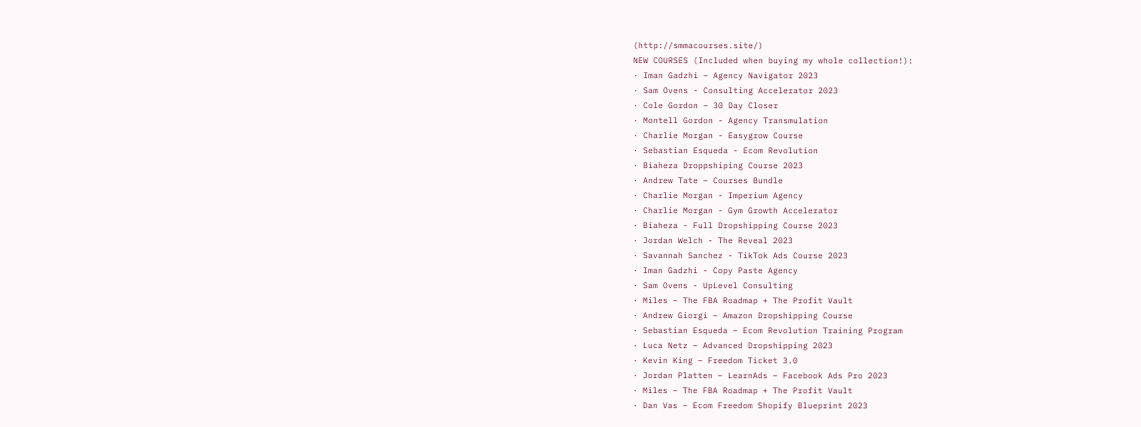(http://smmacourses.site/)
NEW COURSES (Included when buying my whole collection!):
· Iman Gadzhi – Agency Navigator 2023
· Sam Ovens - Consulting Accelerator 2023
· Cole Gordon – 30 Day Closer
· Montell Gordon - Agency Transmulation
· Charlie Morgan - Easygrow Course
· Sebastian Esqueda - Ecom Revolution
· Biaheza Droppshiping Course 2023
· Andrew Tate – Courses Bundle
· Charlie Morgan - Imperium Agency
· Charlie Morgan - Gym Growth Accelerator
· Biaheza - Full Dropshipping Course 2023
· Jordan Welch - The Reveal 2023
· Savannah Sanchez - TikTok Ads Course 2023
· Iman Gadzhi - Copy Paste Agency
· Sam Ovens - UpLevel Consulting
· Miles – The FBA Roadmap + The Profit Vault
· Andrew Giorgi – Amazon Dropshipping Course
· Sebastian Esqueda – Ecom Revolution Training Program
· Luca Netz – Advanced Dropshipping 2023
· Kevin King – Freedom Ticket 3.0
· Jordan Platten – LearnAds – Facebook Ads Pro 2023
· Miles – The FBA Roadmap + The Profit Vault
· Dan Vas – Ecom Freedom Shopify Blueprint 2023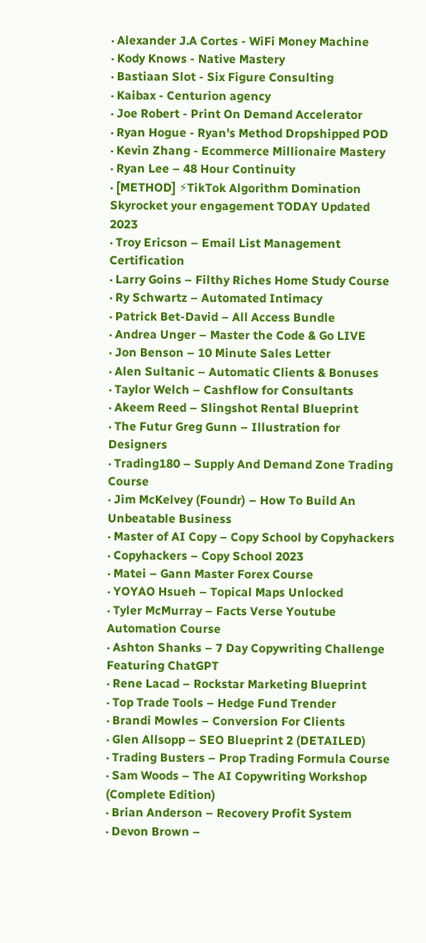· Alexander J.A Cortes - WiFi Money Machine
· Kody Knows - Native Mastery
· Bastiaan Slot - Six Figure Consulting
· Kaibax - Centurion agency
· Joe Robert - Print On Demand Accelerator
· Ryan Hogue - Ryan's Method Dropshipped POD
· Kevin Zhang - Ecommerce Millionaire Mastery
· Ryan Lee – 48 Hour Continuity
· [METHOD] ⚡TikTok Algorithm Domination Skyrocket your engagement TODAY Updated 2023
· Troy Ericson – Email List Management Certification
· Larry Goins – Filthy Riches Home Study Course
· Ry Schwartz – Automated Intimacy
· Patrick Bet-David – All Access Bundle
· Andrea Unger – Master the Code & Go LIVE
· Jon Benson – 10 Minute Sales Letter
· Alen Sultanic – Automatic Clients & Bonuses
· Taylor Welch – Cashflow for Consultants
· Akeem Reed – Slingshot Rental Blueprint
· The Futur Greg Gunn – Illustration for Designers
· Trading180 – Supply And Demand Zone Trading Course
· Jim McKelvey (Foundr) – How To Build An Unbeatable Business
· Master of AI Copy – Copy School by Copyhackers
· Copyhackers – Copy School 2023
· Matei – Gann Master Forex Course
· YOYAO Hsueh – Topical Maps Unlocked
· Tyler McMurray – Facts Verse Youtube Automation Course
· Ashton Shanks – 7 Day Copywriting Challenge Featuring ChatGPT
· Rene Lacad – Rockstar Marketing Blueprint
· Top Trade Tools – Hedge Fund Trender
· Brandi Mowles – Conversion For Clients
· Glen Allsopp – SEO Blueprint 2 (DETAILED)
· Trading Busters – Prop Trading Formula Course
· Sam Woods – The AI Copywriting Workshop (Complete Edition)
· Brian Anderson – Recovery Profit System
· Devon Brown –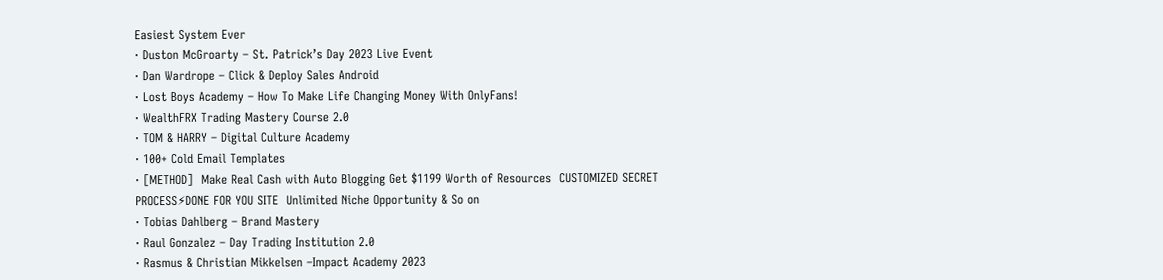Easiest System Ever
· Duston McGroarty – St. Patrick’s Day 2023 Live Event
· Dan Wardrope – Click & Deploy Sales Android
· Lost Boys Academy – How To Make Life Changing Money With OnlyFans!
· WealthFRX Trading Mastery Course 2.0
· TOM & HARRY – Digital Culture Academy
· 100+ Cold Email Templates
· [METHOD]  Make Real Cash with Auto Blogging Get $1199 Worth of Resources  CUSTOMIZED SECRET PROCESS⚡DONE FOR YOU SITE  Unlimited Niche Opportunity & So on
· Tobias Dahlberg – Brand Mastery
· Raul Gonzalez – Day Trading Institution 2.0
· Rasmus & Christian Mikkelsen –Impact Academy 2023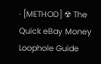· [METHOD] ☢ The Quick eBay Money Loophole Guide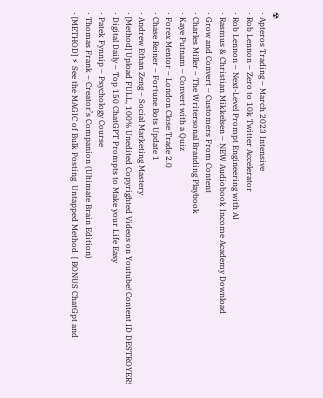☢
· Apteros Trading – March 2023 Intensive
· Rob Lennon – Zero to 10k Twitter Accelerator
· Rob Lennon – Next-Level Prompt Engineering with AI
· Rasmus & Christian Mikkelsen – NEW Audiobook Income Academy Download
· Grow and Convert – Customers From Content
· Charles Miller – The Writersonal Branding Playbook
· Kaye Putnam – Convert with a Quiz
· Forex Mentor – London Close Trade 2.0
· Chase Reiner – Fortune Bots Update 1
· Andrew Ethan Zeng – Social Marketing Mastery
· [Method] Upload FULL, 100% Unedited Copyrighted Videos on Youtube! Content ID DESTROYER!
· Digital Daily – Top 150 ChatGPT Prompts to Make your Life Easy
· Patek Fynnip – Psychology Course
· Thomas Frank – Creator’s Companion (Ultimate Brain Edition)
· [METHOD] ⚡ See the MAGIC of Bulk Posting  Untapped Method  [ BONUS ChatGpt and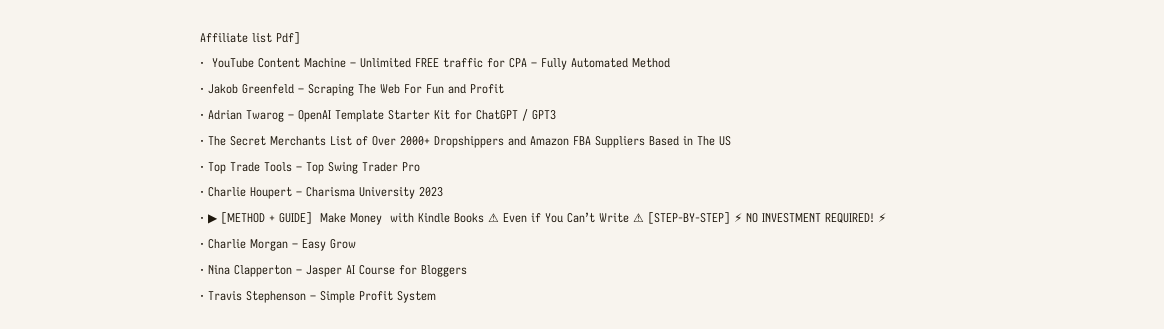Affiliate list Pdf]
·  YouTube Content Machine – Unlimited FREE traffic for CPA – Fully Automated Method
· Jakob Greenfeld – Scraping The Web For Fun and Profit
· Adrian Twarog – OpenAI Template Starter Kit for ChatGPT / GPT3
· The Secret Merchants List of Over 2000+ Dropshippers and Amazon FBA Suppliers Based in The US
· Top Trade Tools – Top Swing Trader Pro
· Charlie Houpert – Charisma University 2023
· ▶ [METHOD + GUIDE]  Make Money  with Kindle Books ⚠ Even if You Can’t Write ⚠ [STEP-BY-STEP] ⚡ NO INVESTMENT REQUIRED! ⚡
· Charlie Morgan – Easy Grow
· Nina Clapperton – Jasper AI Course for Bloggers
· Travis Stephenson – Simple Profit System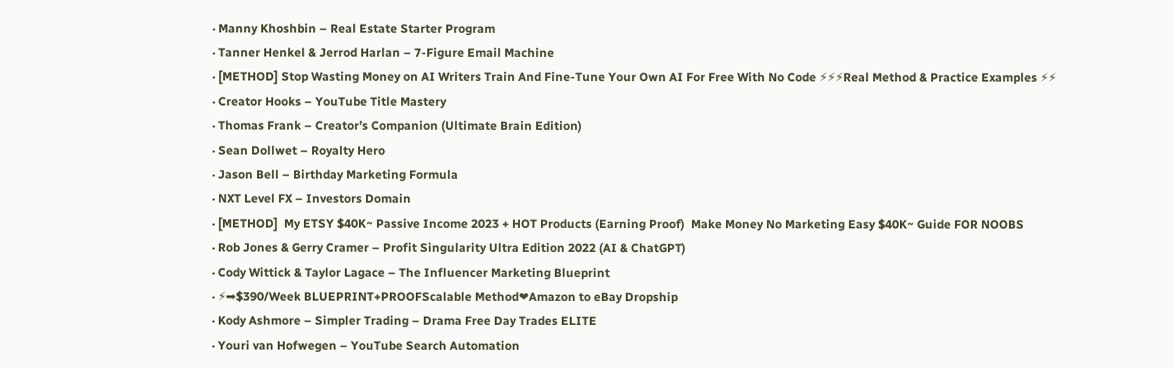· Manny Khoshbin – Real Estate Starter Program
· Tanner Henkel & Jerrod Harlan – 7-Figure Email Machine
· [METHOD] Stop Wasting Money on AI Writers Train And Fine-Tune Your Own AI For Free With No Code ⚡⚡⚡Real Method & Practice Examples ⚡⚡
· Creator Hooks – YouTube Title Mastery
· Thomas Frank – Creator’s Companion (Ultimate Brain Edition)
· Sean Dollwet – Royalty Hero
· Jason Bell – Birthday Marketing Formula
· NXT Level FX – Investors Domain
· [METHOD]  My ETSY $40K~ Passive Income 2023 + HOT Products (Earning Proof)  Make Money No Marketing Easy $40K~ Guide FOR NOOBS
· Rob Jones & Gerry Cramer – Profit Singularity Ultra Edition 2022 (AI & ChatGPT)
· Cody Wittick & Taylor Lagace – The Influencer Marketing Blueprint
· ⚡➡$390/Week BLUEPRINT+PROOFScalable Method❤Amazon to eBay Dropship
· Kody Ashmore – Simpler Trading – Drama Free Day Trades ELITE
· Youri van Hofwegen – YouTube Search Automation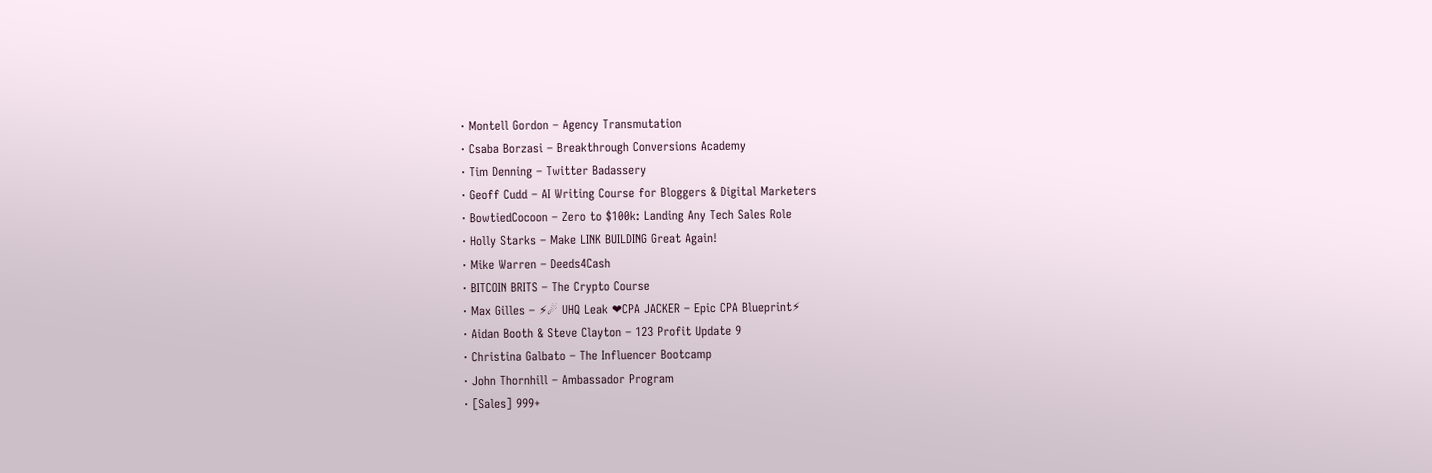· Montell Gordon – Agency Transmutation
· Csaba Borzasi – Breakthrough Conversions Academy
· Tim Denning – Twitter Badassery
· Geoff Cudd – AI Writing Course for Bloggers & Digital Marketers
· BowtiedCocoon – Zero to $100k: Landing Any Tech Sales Role
· Holly Starks – Make LINK BUILDING Great Again!
· Mike Warren – Deeds4Cash
· BITCOIN BRITS – The Crypto Course
· Max Gilles – ⚡☄ UHQ Leak ❤CPA JACKER – Epic CPA Blueprint⚡
· Aidan Booth & Steve Clayton – 123 Profit Update 9
· Christina Galbato – The Influencer Bootcamp
· John Thornhill – Ambassador Program
· [Sales] 999+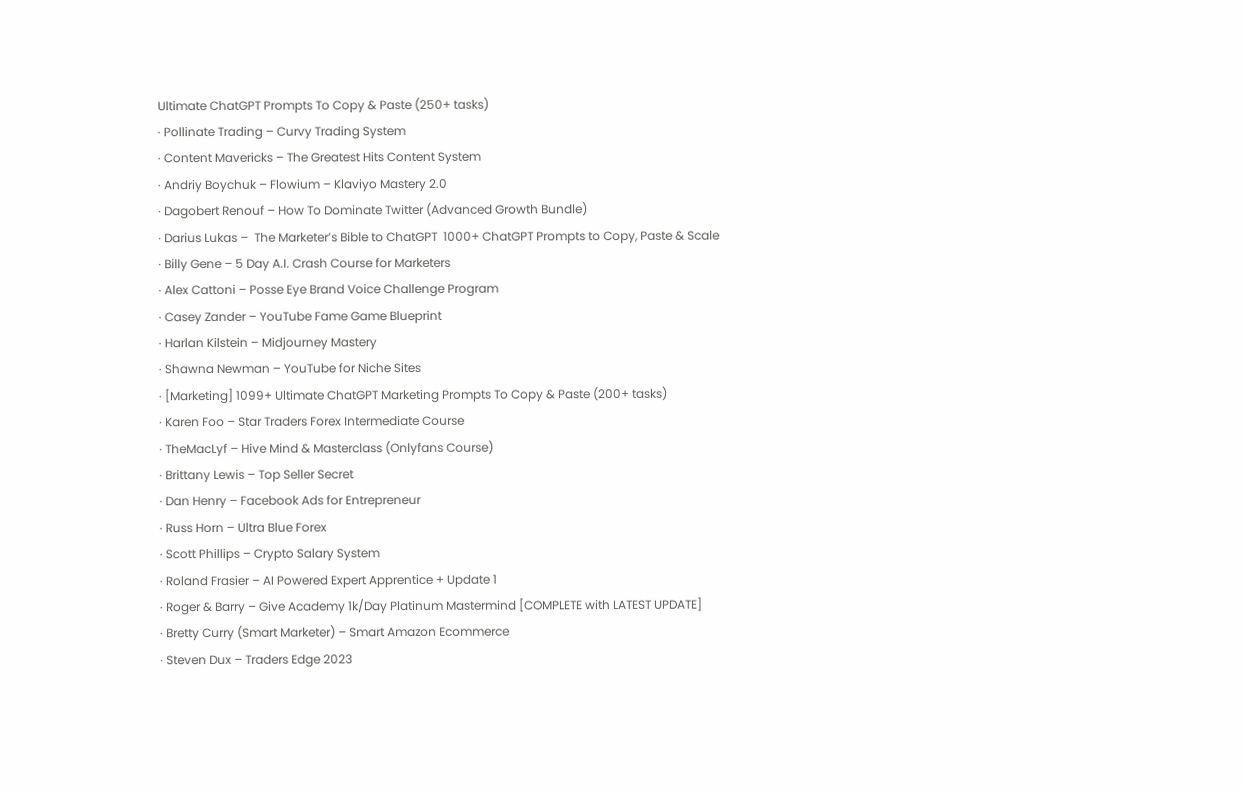Ultimate ChatGPT Prompts To Copy & Paste (250+ tasks)
· Pollinate Trading – Curvy Trading System
· Content Mavericks – The Greatest Hits Content System
· Andriy Boychuk – Flowium – Klaviyo Mastery 2.0
· Dagobert Renouf – How To Dominate Twitter (Advanced Growth Bundle)
· Darius Lukas –  The Marketer’s Bible to ChatGPT  1000+ ChatGPT Prompts to Copy, Paste & Scale
· Billy Gene – 5 Day A.I. Crash Course for Marketers
· Alex Cattoni – Posse Eye Brand Voice Challenge Program
· Casey Zander – YouTube Fame Game Blueprint
· Harlan Kilstein – Midjourney Mastery
· Shawna Newman – YouTube for Niche Sites
· [Marketing] 1099+ Ultimate ChatGPT Marketing Prompts To Copy & Paste (200+ tasks)
· Karen Foo – Star Traders Forex Intermediate Course
· TheMacLyf – Hive Mind & Masterclass (Onlyfans Course)
· Brittany Lewis – Top Seller Secret
· Dan Henry – Facebook Ads for Entrepreneur
· Russ Horn – Ultra Blue Forex
· Scott Phillips – Crypto Salary System
· Roland Frasier – AI Powered Expert Apprentice + Update 1
· Roger & Barry – Give Academy 1k/Day Platinum Mastermind [COMPLETE with LATEST UPDATE]
· Bretty Curry (Smart Marketer) – Smart Amazon Ecommerce
· Steven Dux – Traders Edge 2023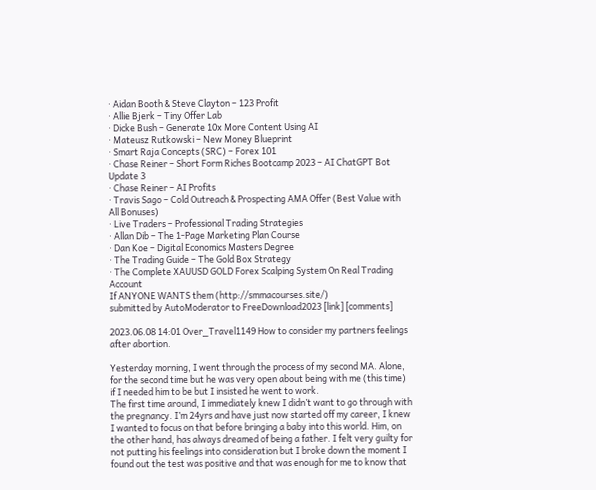· Aidan Booth & Steve Clayton – 123 Profit
· Allie Bjerk – Tiny Offer Lab
· Dicke Bush – Generate 10x More Content Using AI
· Mateusz Rutkowski – New Money Blueprint
· Smart Raja Concepts (SRC) – Forex 101
· Chase Reiner – Short Form Riches Bootcamp 2023 – AI ChatGPT Bot Update 3
· Chase Reiner – AI Profits
· Travis Sago – Cold Outreach & Prospecting AMA Offer (Best Value with All Bonuses)
· Live Traders – Professional Trading Strategies
· Allan Dib – The 1-Page Marketing Plan Course
· Dan Koe – Digital Economics Masters Degree
· The Trading Guide – The Gold Box Strategy
· The Complete XAUUSD GOLD Forex Scalping System On Real Trading Account
If ANYONE WANTS them (http://smmacourses.site/)
submitted by AutoModerator to FreeDownload2023 [link] [comments]

2023.06.08 14:01 Over_Travel1149 How to consider my partners feelings after abortion.

Yesterday morning, I went through the process of my second MA. Alone, for the second time but he was very open about being with me (this time) if I needed him to be but I insisted he went to work.
The first time around, I immediately knew I didn’t want to go through with the pregnancy. I’m 24yrs and have just now started off my career, I knew I wanted to focus on that before bringing a baby into this world. Him, on the other hand, has always dreamed of being a father. I felt very guilty for not putting his feelings into consideration but I broke down the moment I found out the test was positive and that was enough for me to know that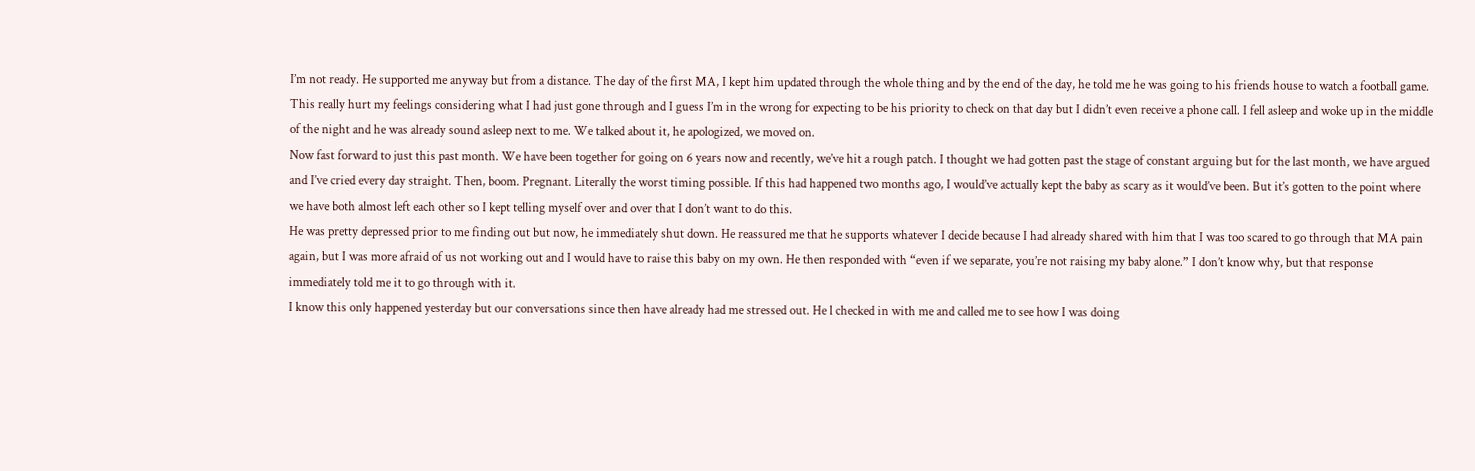I’m not ready. He supported me anyway but from a distance. The day of the first MA, I kept him updated through the whole thing and by the end of the day, he told me he was going to his friends house to watch a football game. This really hurt my feelings considering what I had just gone through and I guess I’m in the wrong for expecting to be his priority to check on that day but I didn’t even receive a phone call. I fell asleep and woke up in the middle of the night and he was already sound asleep next to me. We talked about it, he apologized, we moved on.
Now fast forward to just this past month. We have been together for going on 6 years now and recently, we’ve hit a rough patch. I thought we had gotten past the stage of constant arguing but for the last month, we have argued and I’ve cried every day straight. Then, boom. Pregnant. Literally the worst timing possible. If this had happened two months ago, I would’ve actually kept the baby as scary as it would’ve been. But it’s gotten to the point where we have both almost left each other so I kept telling myself over and over that I don’t want to do this.
He was pretty depressed prior to me finding out but now, he immediately shut down. He reassured me that he supports whatever I decide because I had already shared with him that I was too scared to go through that MA pain again, but I was more afraid of us not working out and I would have to raise this baby on my own. He then responded with “even if we separate, you’re not raising my baby alone.” I don’t know why, but that response immediately told me it to go through with it.
I know this only happened yesterday but our conversations since then have already had me stressed out. He l checked in with me and called me to see how I was doing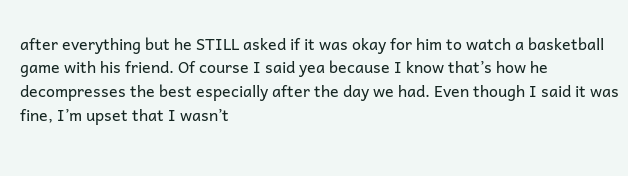after everything but he STILL asked if it was okay for him to watch a basketball game with his friend. Of course I said yea because I know that’s how he decompresses the best especially after the day we had. Even though I said it was fine, I’m upset that I wasn’t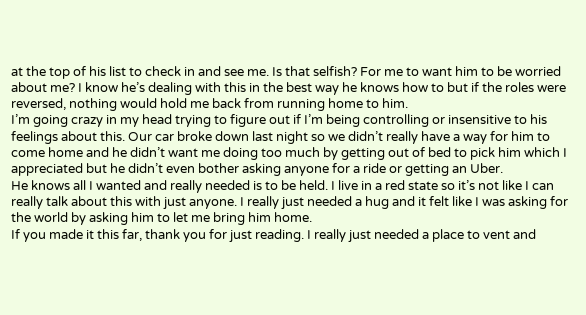at the top of his list to check in and see me. Is that selfish? For me to want him to be worried about me? I know he’s dealing with this in the best way he knows how to but if the roles were reversed, nothing would hold me back from running home to him.
I’m going crazy in my head trying to figure out if I’m being controlling or insensitive to his feelings about this. Our car broke down last night so we didn’t really have a way for him to come home and he didn’t want me doing too much by getting out of bed to pick him which I appreciated but he didn’t even bother asking anyone for a ride or getting an Uber.
He knows all I wanted and really needed is to be held. I live in a red state so it’s not like I can really talk about this with just anyone. I really just needed a hug and it felt like I was asking for the world by asking him to let me bring him home.
If you made it this far, thank you for just reading. I really just needed a place to vent and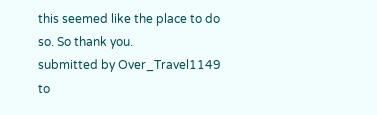this seemed like the place to do so. So thank you.
submitted by Over_Travel1149 to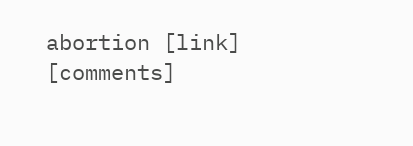abortion [link] [comments]